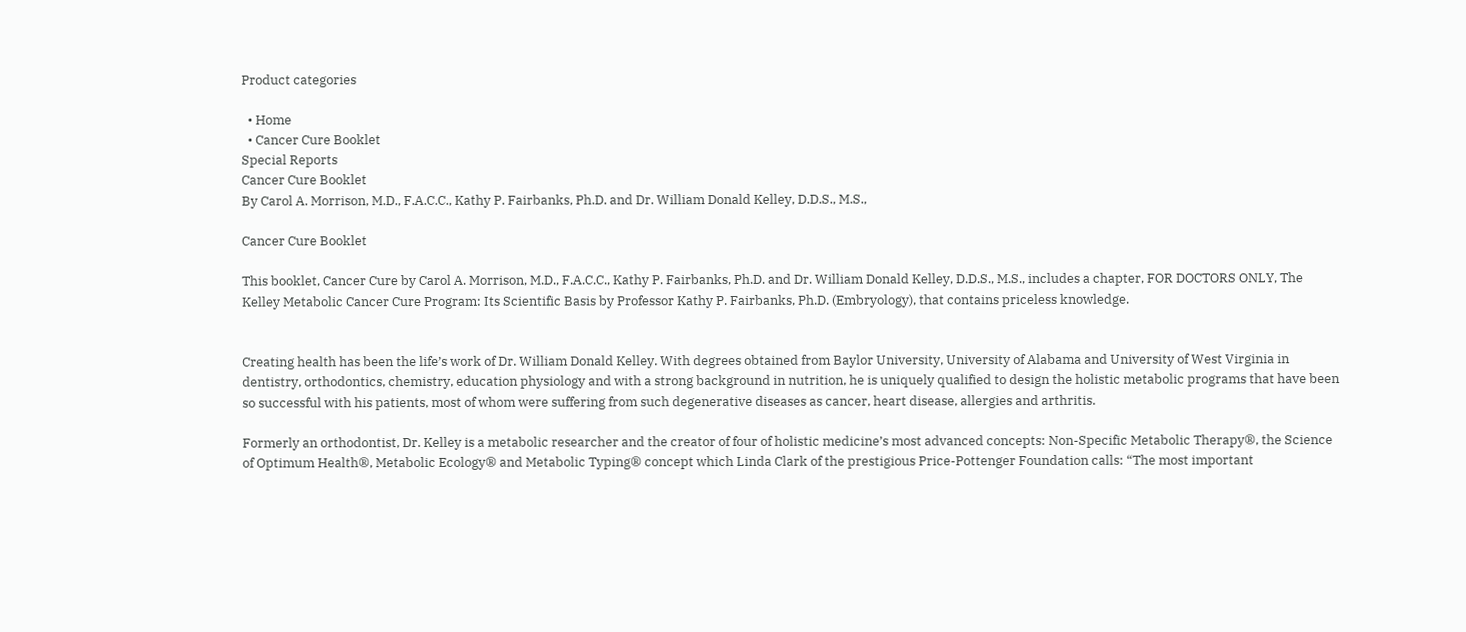Product categories

  • Home
  • Cancer Cure Booklet
Special Reports
Cancer Cure Booklet
By Carol A. Morrison, M.D., F.A.C.C., Kathy P. Fairbanks, Ph.D. and Dr. William Donald Kelley, D.D.S., M.S.,

Cancer Cure Booklet

This booklet, Cancer Cure by Carol A. Morrison, M.D., F.A.C.C., Kathy P. Fairbanks, Ph.D. and Dr. William Donald Kelley, D.D.S., M.S., includes a chapter, FOR DOCTORS ONLY, The Kelley Metabolic Cancer Cure Program: Its Scientific Basis by Professor Kathy P. Fairbanks, Ph.D. (Embryology), that contains priceless knowledge.


Creating health has been the life’s work of Dr. William Donald Kelley. With degrees obtained from Baylor University, University of Alabama and University of West Virginia in dentistry, orthodontics, chemistry, education physiology and with a strong background in nutrition, he is uniquely qualified to design the holistic metabolic programs that have been so successful with his patients, most of whom were suffering from such degenerative diseases as cancer, heart disease, allergies and arthritis.

Formerly an orthodontist, Dr. Kelley is a metabolic researcher and the creator of four of holistic medicine’s most advanced concepts: Non-Specific Metabolic Therapy®, the Science of Optimum Health®, Metabolic Ecology® and Metabolic Typing® concept which Linda Clark of the prestigious Price-Pottenger Foundation calls: “The most important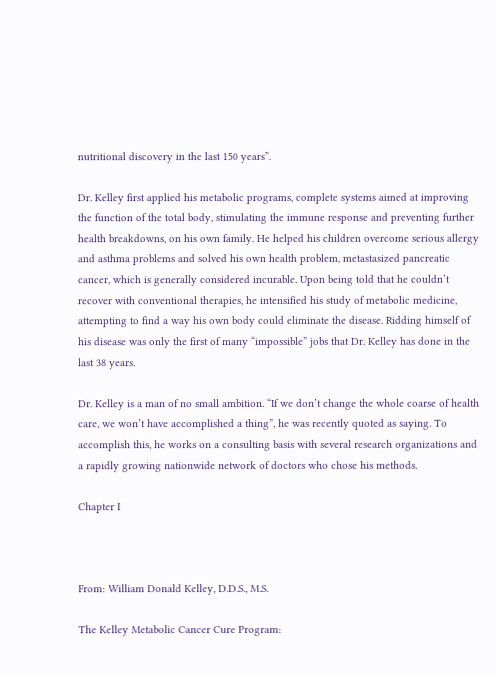nutritional discovery in the last 150 years”.

Dr. Kelley first applied his metabolic programs, complete systems aimed at improving the function of the total body, stimulating the immune response and preventing further health breakdowns, on his own family. He helped his children overcome serious allergy and asthma problems and solved his own health problem, metastasized pancreatic cancer, which is generally considered incurable. Upon being told that he couldn’t recover with conventional therapies, he intensified his study of metabolic medicine, attempting to find a way his own body could eliminate the disease. Ridding himself of his disease was only the first of many “impossible” jobs that Dr. Kelley has done in the last 38 years.

Dr. Kelley is a man of no small ambition. “If we don’t change the whole coarse of health care, we won’t have accomplished a thing”, he was recently quoted as saying. To accomplish this, he works on a consulting basis with several research organizations and a rapidly growing nationwide network of doctors who chose his methods.

Chapter I



From: William Donald Kelley, D.D.S., M.S.

The Kelley Metabolic Cancer Cure Program: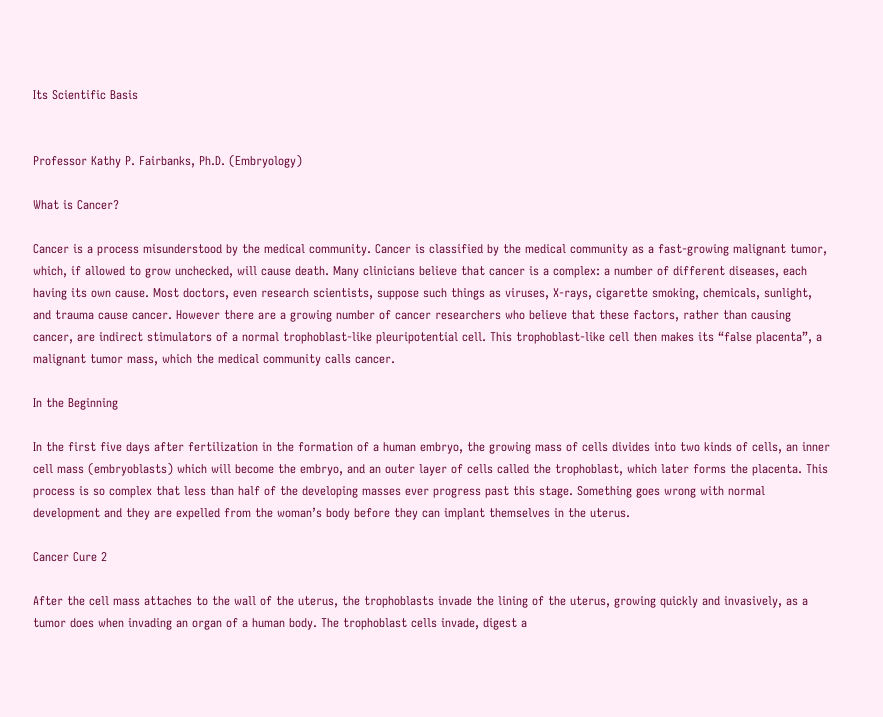Its Scientific Basis


Professor Kathy P. Fairbanks, Ph.D. (Embryology)

What is Cancer?

Cancer is a process misunderstood by the medical community. Cancer is classified by the medical community as a fast-growing malignant tumor, which, if allowed to grow unchecked, will cause death. Many clinicians believe that cancer is a complex: a number of different diseases, each having its own cause. Most doctors, even research scientists, suppose such things as viruses, X-rays, cigarette smoking, chemicals, sunlight, and trauma cause cancer. However there are a growing number of cancer researchers who believe that these factors, rather than causing cancer, are indirect stimulators of a normal trophoblast-like pleuripotential cell. This trophoblast-like cell then makes its “false placenta”, a malignant tumor mass, which the medical community calls cancer.

In the Beginning

In the first five days after fertilization in the formation of a human embryo, the growing mass of cells divides into two kinds of cells, an inner cell mass (embryoblasts) which will become the embryo, and an outer layer of cells called the trophoblast, which later forms the placenta. This process is so complex that less than half of the developing masses ever progress past this stage. Something goes wrong with normal development and they are expelled from the woman’s body before they can implant themselves in the uterus.

Cancer Cure 2

After the cell mass attaches to the wall of the uterus, the trophoblasts invade the lining of the uterus, growing quickly and invasively, as a tumor does when invading an organ of a human body. The trophoblast cells invade, digest a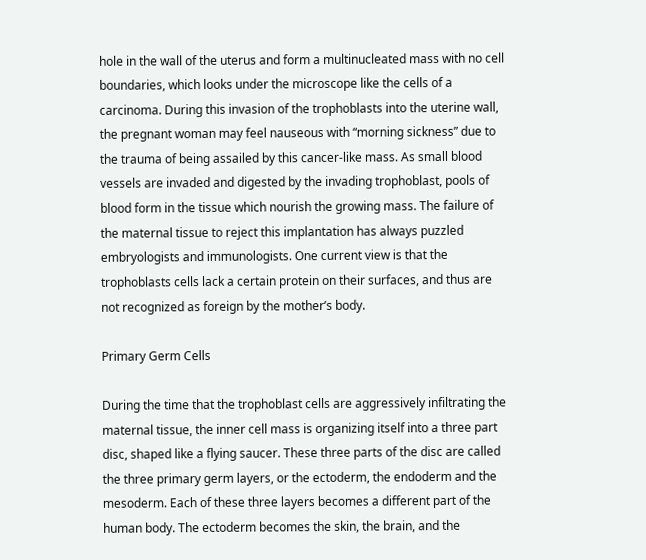hole in the wall of the uterus and form a multinucleated mass with no cell boundaries, which looks under the microscope like the cells of a carcinoma. During this invasion of the trophoblasts into the uterine wall, the pregnant woman may feel nauseous with “morning sickness” due to the trauma of being assailed by this cancer-like mass. As small blood vessels are invaded and digested by the invading trophoblast, pools of blood form in the tissue which nourish the growing mass. The failure of the maternal tissue to reject this implantation has always puzzled embryologists and immunologists. One current view is that the trophoblasts cells lack a certain protein on their surfaces, and thus are not recognized as foreign by the mother’s body.

Primary Germ Cells

During the time that the trophoblast cells are aggressively infiltrating the maternal tissue, the inner cell mass is organizing itself into a three part disc, shaped like a flying saucer. These three parts of the disc are called the three primary germ layers, or the ectoderm, the endoderm and the mesoderm. Each of these three layers becomes a different part of the human body. The ectoderm becomes the skin, the brain, and the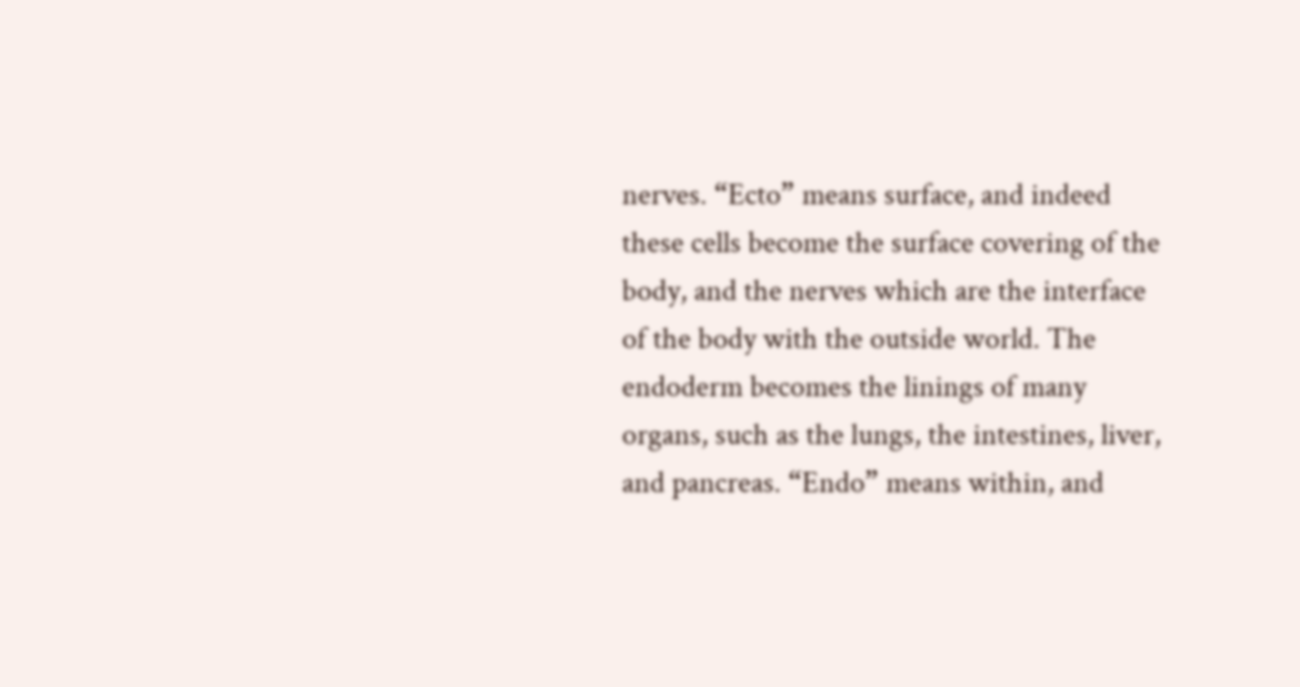nerves. “Ecto” means surface, and indeed these cells become the surface covering of the body, and the nerves which are the interface of the body with the outside world. The endoderm becomes the linings of many organs, such as the lungs, the intestines, liver, and pancreas. “Endo” means within, and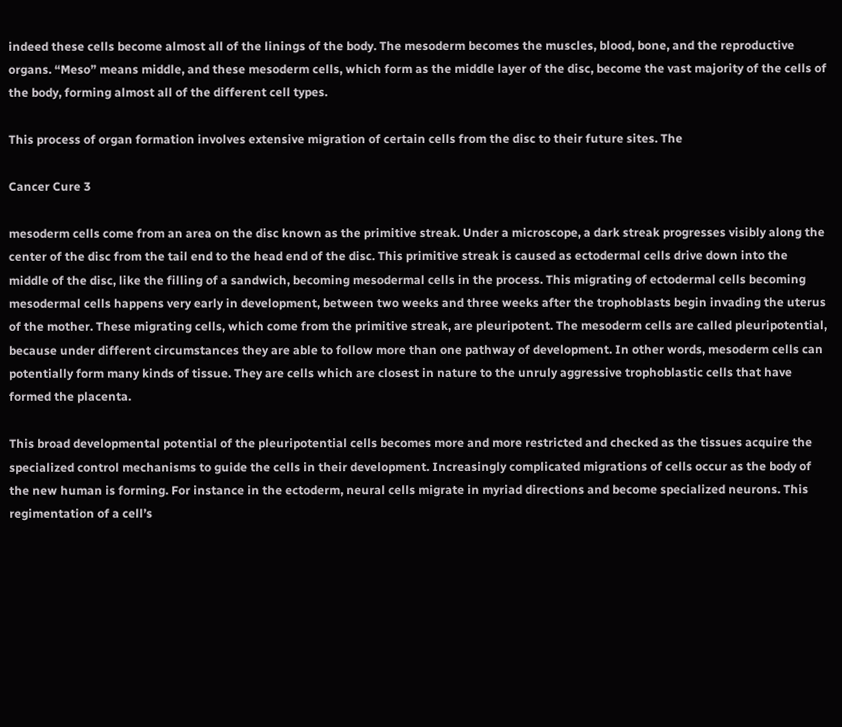indeed these cells become almost all of the linings of the body. The mesoderm becomes the muscles, blood, bone, and the reproductive organs. “Meso” means middle, and these mesoderm cells, which form as the middle layer of the disc, become the vast majority of the cells of the body, forming almost all of the different cell types.

This process of organ formation involves extensive migration of certain cells from the disc to their future sites. The

Cancer Cure 3

mesoderm cells come from an area on the disc known as the primitive streak. Under a microscope, a dark streak progresses visibly along the center of the disc from the tail end to the head end of the disc. This primitive streak is caused as ectodermal cells drive down into the middle of the disc, like the filling of a sandwich, becoming mesodermal cells in the process. This migrating of ectodermal cells becoming mesodermal cells happens very early in development, between two weeks and three weeks after the trophoblasts begin invading the uterus of the mother. These migrating cells, which come from the primitive streak, are pleuripotent. The mesoderm cells are called pleuripotential, because under different circumstances they are able to follow more than one pathway of development. In other words, mesoderm cells can potentially form many kinds of tissue. They are cells which are closest in nature to the unruly aggressive trophoblastic cells that have formed the placenta.

This broad developmental potential of the pleuripotential cells becomes more and more restricted and checked as the tissues acquire the specialized control mechanisms to guide the cells in their development. Increasingly complicated migrations of cells occur as the body of the new human is forming. For instance in the ectoderm, neural cells migrate in myriad directions and become specialized neurons. This regimentation of a cell’s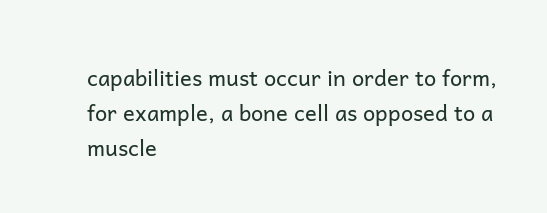capabilities must occur in order to form, for example, a bone cell as opposed to a muscle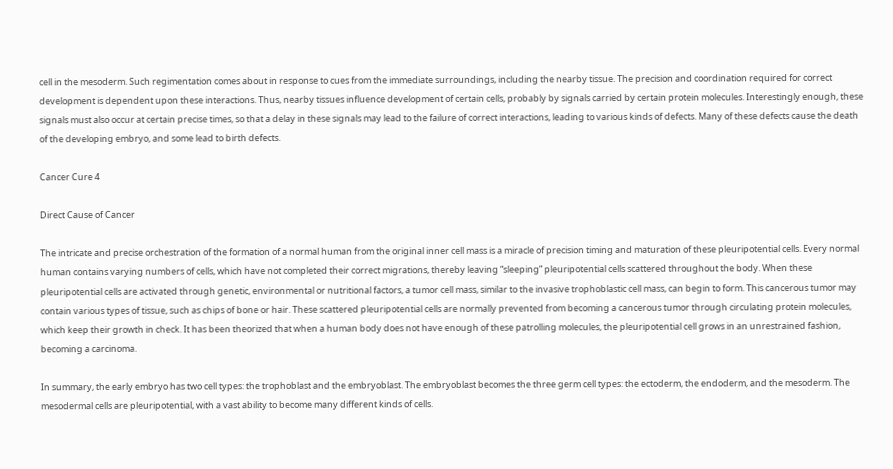cell in the mesoderm. Such regimentation comes about in response to cues from the immediate surroundings, including the nearby tissue. The precision and coordination required for correct development is dependent upon these interactions. Thus, nearby tissues influence development of certain cells, probably by signals carried by certain protein molecules. Interestingly enough, these signals must also occur at certain precise times, so that a delay in these signals may lead to the failure of correct interactions, leading to various kinds of defects. Many of these defects cause the death of the developing embryo, and some lead to birth defects.

Cancer Cure 4

Direct Cause of Cancer

The intricate and precise orchestration of the formation of a normal human from the original inner cell mass is a miracle of precision timing and maturation of these pleuripotential cells. Every normal human contains varying numbers of cells, which have not completed their correct migrations, thereby leaving “sleeping” pleuripotential cells scattered throughout the body. When these pleuripotential cells are activated through genetic, environmental or nutritional factors, a tumor cell mass, similar to the invasive trophoblastic cell mass, can begin to form. This cancerous tumor may contain various types of tissue, such as chips of bone or hair. These scattered pleuripotential cells are normally prevented from becoming a cancerous tumor through circulating protein molecules, which keep their growth in check. It has been theorized that when a human body does not have enough of these patrolling molecules, the pleuripotential cell grows in an unrestrained fashion, becoming a carcinoma.

In summary, the early embryo has two cell types: the trophoblast and the embryoblast. The embryoblast becomes the three germ cell types: the ectoderm, the endoderm, and the mesoderm. The mesodermal cells are pleuripotential, with a vast ability to become many different kinds of cells.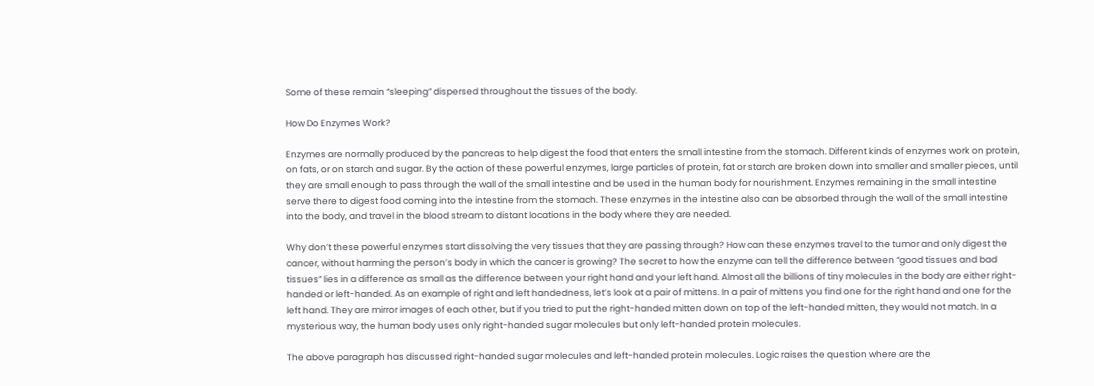Some of these remain “sleeping” dispersed throughout the tissues of the body.

How Do Enzymes Work?

Enzymes are normally produced by the pancreas to help digest the food that enters the small intestine from the stomach. Different kinds of enzymes work on protein, on fats, or on starch and sugar. By the action of these powerful enzymes, large particles of protein, fat or starch are broken down into smaller and smaller pieces, until they are small enough to pass through the wall of the small intestine and be used in the human body for nourishment. Enzymes remaining in the small intestine serve there to digest food coming into the intestine from the stomach. These enzymes in the intestine also can be absorbed through the wall of the small intestine into the body, and travel in the blood stream to distant locations in the body where they are needed.

Why don’t these powerful enzymes start dissolving the very tissues that they are passing through? How can these enzymes travel to the tumor and only digest the cancer, without harming the person’s body in which the cancer is growing? The secret to how the enzyme can tell the difference between “good tissues and bad tissues” lies in a difference as small as the difference between your right hand and your left hand. Almost all the billions of tiny molecules in the body are either right-handed or left-handed. As an example of right and left handedness, let’s look at a pair of mittens. In a pair of mittens you find one for the right hand and one for the left hand. They are mirror images of each other, but if you tried to put the right-handed mitten down on top of the left-handed mitten, they would not match. In a mysterious way, the human body uses only right-handed sugar molecules but only left-handed protein molecules.

The above paragraph has discussed right-handed sugar molecules and left-handed protein molecules. Logic raises the question where are the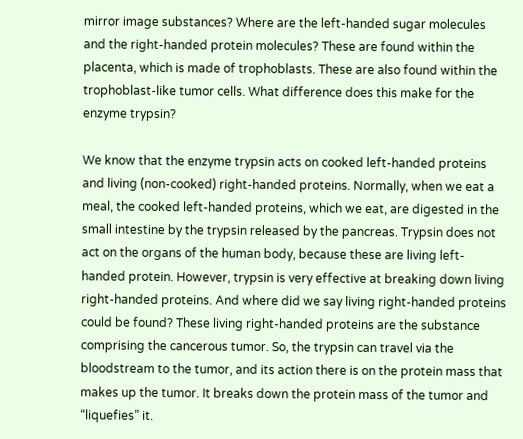mirror image substances? Where are the left-handed sugar molecules and the right-handed protein molecules? These are found within the placenta, which is made of trophoblasts. These are also found within the trophoblast-like tumor cells. What difference does this make for the enzyme trypsin?

We know that the enzyme trypsin acts on cooked left-handed proteins and living (non-cooked) right-handed proteins. Normally, when we eat a meal, the cooked left-handed proteins, which we eat, are digested in the small intestine by the trypsin released by the pancreas. Trypsin does not act on the organs of the human body, because these are living left-handed protein. However, trypsin is very effective at breaking down living right-handed proteins. And where did we say living right-handed proteins could be found? These living right-handed proteins are the substance comprising the cancerous tumor. So, the trypsin can travel via the bloodstream to the tumor, and its action there is on the protein mass that makes up the tumor. It breaks down the protein mass of the tumor and “liquefies” it.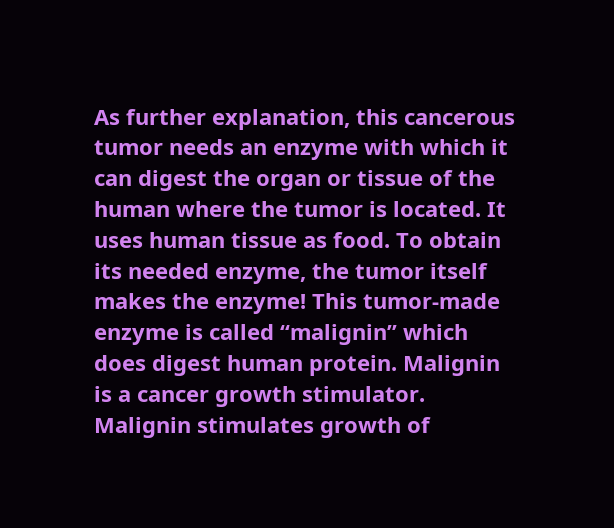As further explanation, this cancerous tumor needs an enzyme with which it can digest the organ or tissue of the human where the tumor is located. It uses human tissue as food. To obtain its needed enzyme, the tumor itself makes the enzyme! This tumor-made enzyme is called “malignin” which does digest human protein. Malignin is a cancer growth stimulator. Malignin stimulates growth of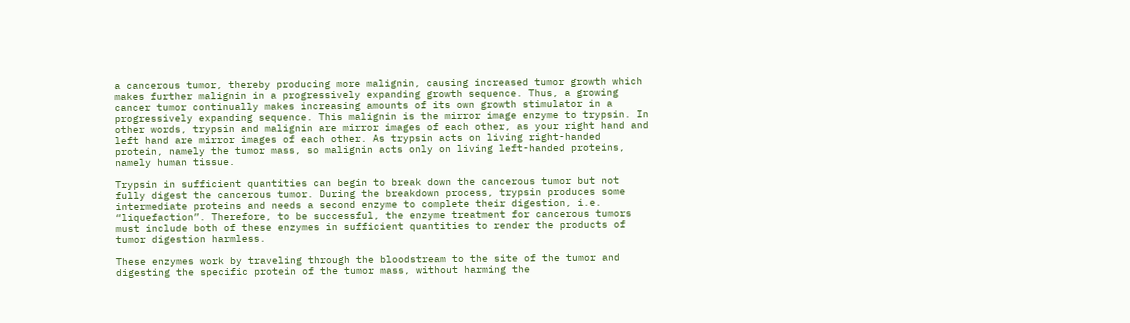a cancerous tumor, thereby producing more malignin, causing increased tumor growth which makes further malignin in a progressively expanding growth sequence. Thus, a growing cancer tumor continually makes increasing amounts of its own growth stimulator in a progressively expanding sequence. This malignin is the mirror image enzyme to trypsin. In other words, trypsin and malignin are mirror images of each other, as your right hand and left hand are mirror images of each other. As trypsin acts on living right-handed protein, namely the tumor mass, so malignin acts only on living left-handed proteins, namely human tissue.

Trypsin in sufficient quantities can begin to break down the cancerous tumor but not fully digest the cancerous tumor. During the breakdown process, trypsin produces some intermediate proteins and needs a second enzyme to complete their digestion, i.e. “liquefaction”. Therefore, to be successful, the enzyme treatment for cancerous tumors must include both of these enzymes in sufficient quantities to render the products of tumor digestion harmless.

These enzymes work by traveling through the bloodstream to the site of the tumor and digesting the specific protein of the tumor mass, without harming the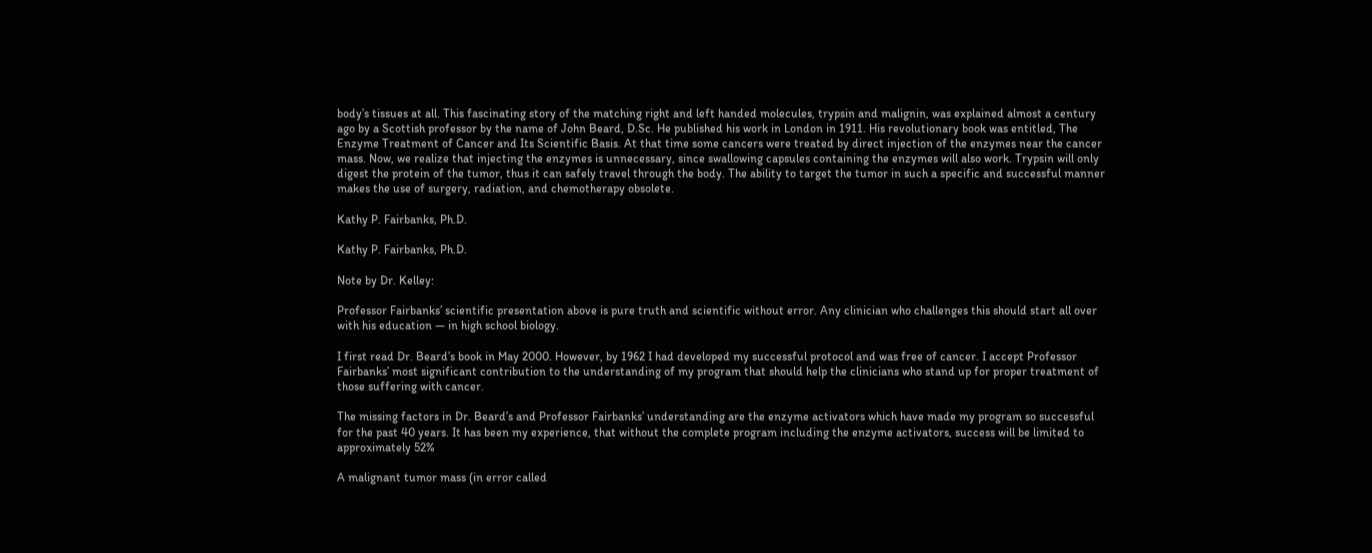body’s tissues at all. This fascinating story of the matching right and left handed molecules, trypsin and malignin, was explained almost a century ago by a Scottish professor by the name of John Beard, D.Sc. He published his work in London in 1911. His revolutionary book was entitled, The Enzyme Treatment of Cancer and Its Scientific Basis. At that time some cancers were treated by direct injection of the enzymes near the cancer mass. Now, we realize that injecting the enzymes is unnecessary, since swallowing capsules containing the enzymes will also work. Trypsin will only digest the protein of the tumor, thus it can safely travel through the body. The ability to target the tumor in such a specific and successful manner makes the use of surgery, radiation, and chemotherapy obsolete.

Kathy P. Fairbanks, Ph.D.

Kathy P. Fairbanks, Ph.D.

Note by Dr. Kelley:

Professor Fairbanks’ scientific presentation above is pure truth and scientific without error. Any clinician who challenges this should start all over with his education — in high school biology.

I first read Dr. Beard’s book in May 2000. However, by 1962 I had developed my successful protocol and was free of cancer. I accept Professor Fairbanks’ most significant contribution to the understanding of my program that should help the clinicians who stand up for proper treatment of those suffering with cancer.

The missing factors in Dr. Beard’s and Professor Fairbanks’ understanding are the enzyme activators which have made my program so successful for the past 40 years. It has been my experience, that without the complete program including the enzyme activators, success will be limited to approximately 52%

A malignant tumor mass (in error called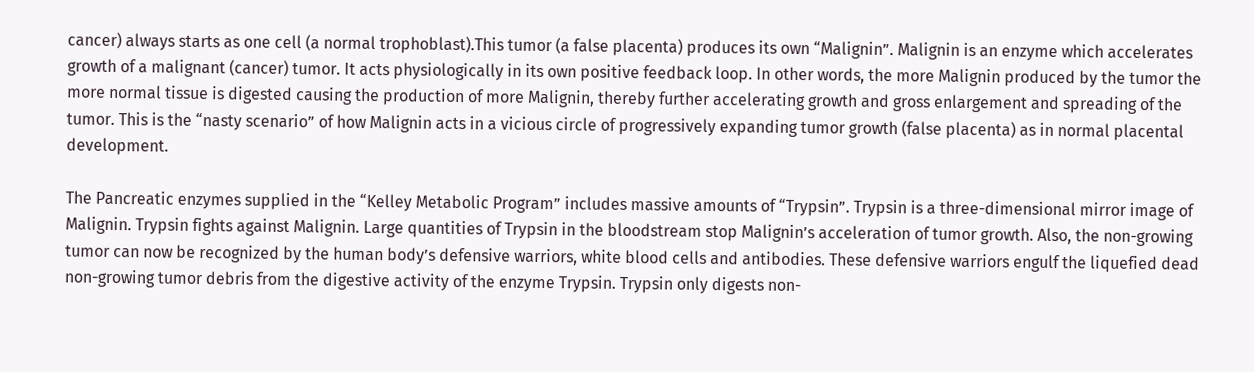cancer) always starts as one cell (a normal trophoblast).This tumor (a false placenta) produces its own “Malignin”. Malignin is an enzyme which accelerates growth of a malignant (cancer) tumor. It acts physiologically in its own positive feedback loop. In other words, the more Malignin produced by the tumor the more normal tissue is digested causing the production of more Malignin, thereby further accelerating growth and gross enlargement and spreading of the tumor. This is the “nasty scenario” of how Malignin acts in a vicious circle of progressively expanding tumor growth (false placenta) as in normal placental development.

The Pancreatic enzymes supplied in the “Kelley Metabolic Program” includes massive amounts of “Trypsin”. Trypsin is a three-dimensional mirror image of Malignin. Trypsin fights against Malignin. Large quantities of Trypsin in the bloodstream stop Malignin’s acceleration of tumor growth. Also, the non-growing tumor can now be recognized by the human body’s defensive warriors, white blood cells and antibodies. These defensive warriors engulf the liquefied dead non-growing tumor debris from the digestive activity of the enzyme Trypsin. Trypsin only digests non-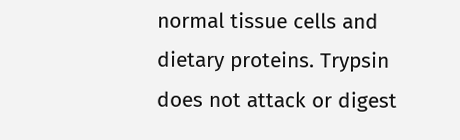normal tissue cells and dietary proteins. Trypsin does not attack or digest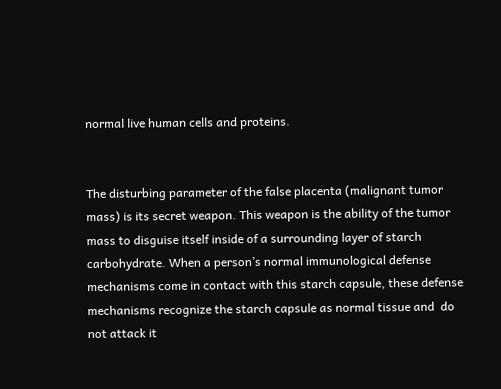normal live human cells and proteins.


The disturbing parameter of the false placenta (malignant tumor mass) is its secret weapon. This weapon is the ability of the tumor mass to disguise itself inside of a surrounding layer of starch carbohydrate. When a person’s normal immunological defense mechanisms come in contact with this starch capsule, these defense mechanisms recognize the starch capsule as normal tissue and  do not attack it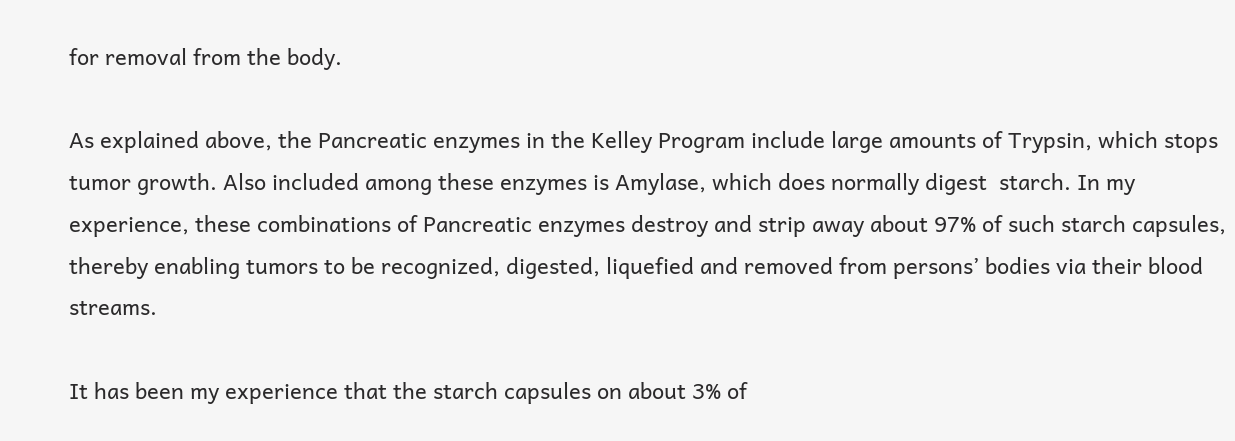for removal from the body.

As explained above, the Pancreatic enzymes in the Kelley Program include large amounts of Trypsin, which stops tumor growth. Also included among these enzymes is Amylase, which does normally digest  starch. In my experience, these combinations of Pancreatic enzymes destroy and strip away about 97% of such starch capsules, thereby enabling tumors to be recognized, digested, liquefied and removed from persons’ bodies via their blood streams.

It has been my experience that the starch capsules on about 3% of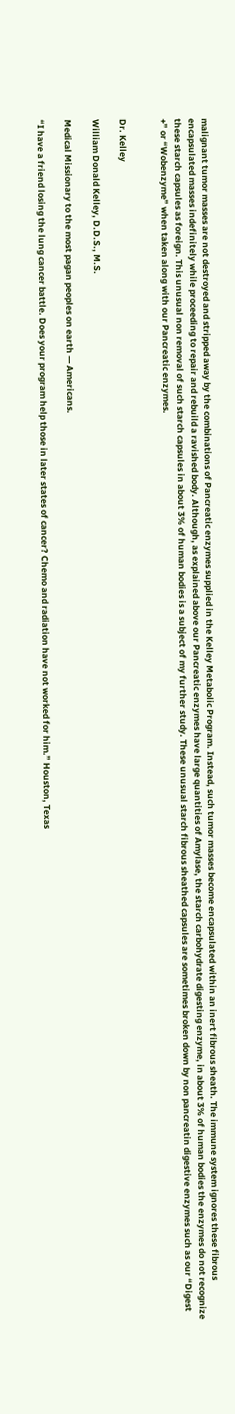malignant tumor masses are not destroyed and stripped away by the combinations of Pancreatic enzymes supplied in the Kelley Metabolic Program. Instead, such tumor masses become encapsulated within an inert fibrous sheath. The immune system ignores these fibrous encapsulated masses indefinitely while proceeding to repair and rebuild a ravished body. Although, as explained above our Pancreatic enzymes have large quantities of Amylase, the starch carbohydrate digesting enzyme, in about 3% of human bodies the enzymes do not recognize these starch capsules as foreign. This unusual non removal of such starch capsules in about 3% of human bodies is a subject of my further study. These unusual starch fibrous sheathed capsules are sometimes broken down by non pancreatin digestive enzymes such as our “Digest +” or “Wobenzyme” when taken along with our Pancreatic enzymes.


Dr. Kelley

William Donald Kelley, D.D.S., M.S.

Medical Missionary to the most pagan peoples on earth — Americans.

“I have a friend losing the lung cancer battle. Does your program help those in later states of cancer? Chemo and radiation have not worked for him.” Houston, Texas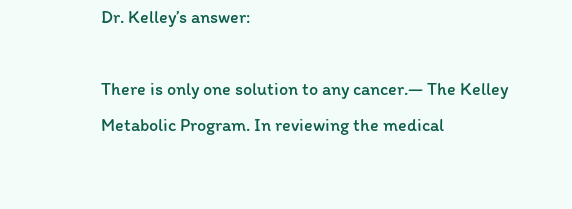Dr. Kelley’s answer:

There is only one solution to any cancer.— The Kelley Metabolic Program. In reviewing the medical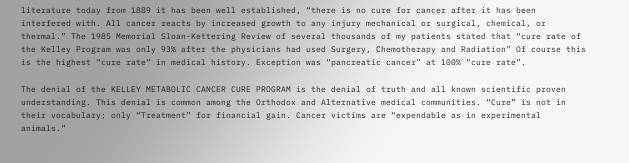literature today from 1889 it has been well established, “there is no cure for cancer after it has been interfered with. All cancer reacts by increased growth to any injury mechanical or surgical, chemical, or thermal.” The 1985 Memorial Sloan-Kettering Review of several thousands of my patients stated that “cure rate of the Kelley Program was only 93% after the physicians had used Surgery, Chemotherapy and Radiation” Of course this is the highest “cure rate” in medical history. Exception was “pancreatic cancer” at 100% “cure rate”.

The denial of the KELLEY METABOLIC CANCER CURE PROGRAM is the denial of truth and all known scientific proven understanding. This denial is common among the Orthodox and Alternative medical communities. “Cure” is not in their vocabulary; only “Treatment” for financial gain. Cancer victims are “expendable as in experimental animals.”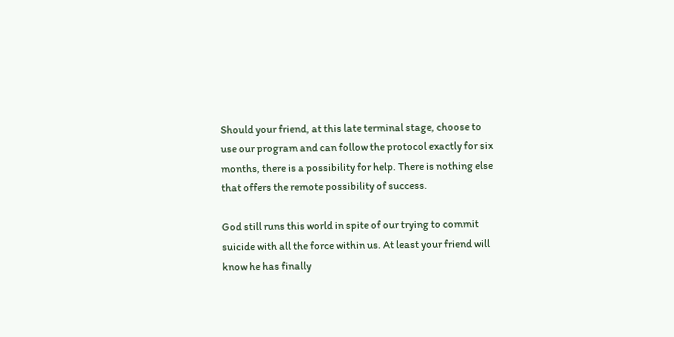Should your friend, at this late terminal stage, choose to use our program and can follow the protocol exactly for six months, there is a possibility for help. There is nothing else that offers the remote possibility of success.

God still runs this world in spite of our trying to commit suicide with all the force within us. At least your friend will know he has finally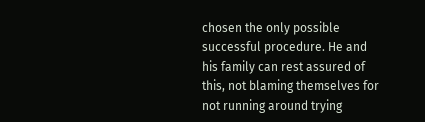chosen the only possible successful procedure. He and his family can rest assured of this, not blaming themselves for not running around trying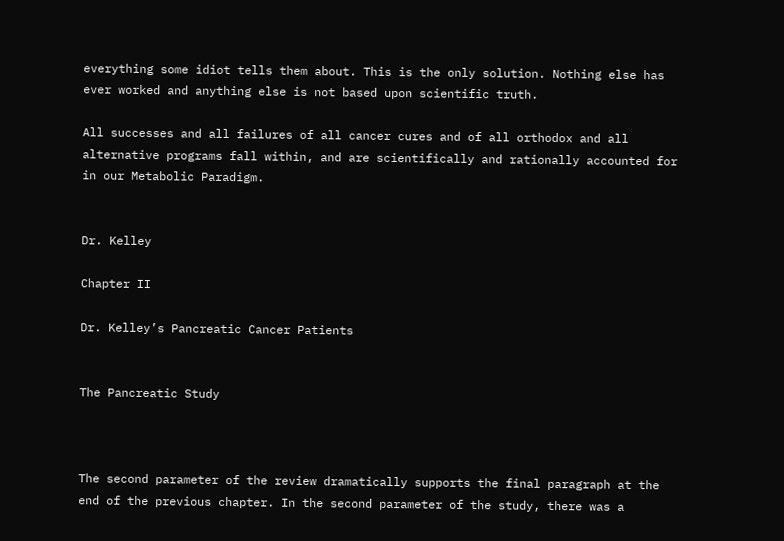everything some idiot tells them about. This is the only solution. Nothing else has ever worked and anything else is not based upon scientific truth.

All successes and all failures of all cancer cures and of all orthodox and all alternative programs fall within, and are scientifically and rationally accounted for in our Metabolic Paradigm.


Dr. Kelley

Chapter II

Dr. Kelley’s Pancreatic Cancer Patients


The Pancreatic Study



The second parameter of the review dramatically supports the final paragraph at the end of the previous chapter. In the second parameter of the study, there was a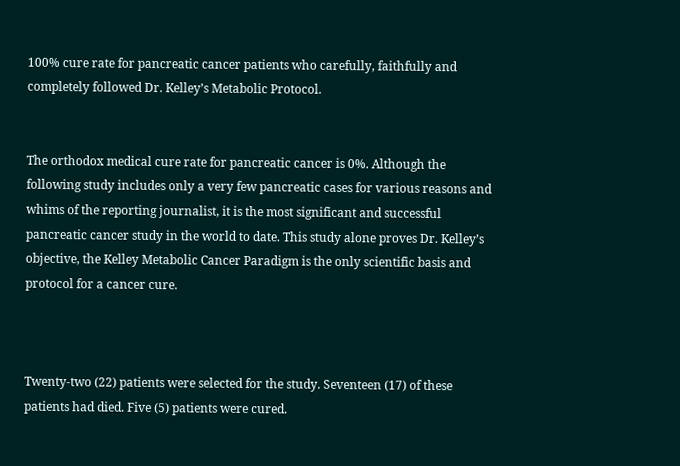100% cure rate for pancreatic cancer patients who carefully, faithfully and completely followed Dr. Kelley’s Metabolic Protocol.


The orthodox medical cure rate for pancreatic cancer is 0%. Although the following study includes only a very few pancreatic cases for various reasons and whims of the reporting journalist, it is the most significant and successful pancreatic cancer study in the world to date. This study alone proves Dr. Kelley’s objective, the Kelley Metabolic Cancer Paradigm is the only scientific basis and protocol for a cancer cure.



Twenty-two (22) patients were selected for the study. Seventeen (17) of these patients had died. Five (5) patients were cured.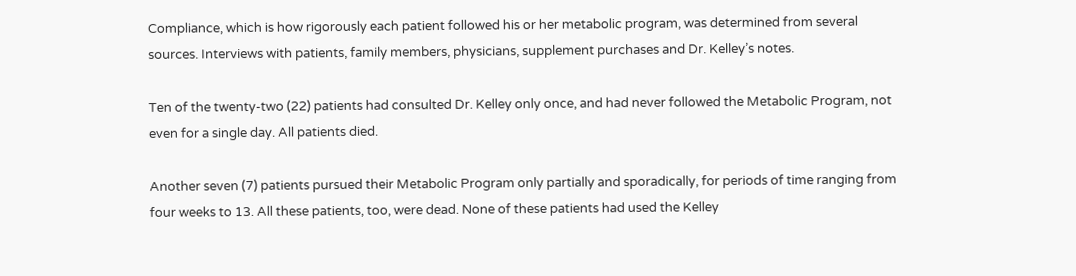Compliance, which is how rigorously each patient followed his or her metabolic program, was determined from several sources. Interviews with patients, family members, physicians, supplement purchases and Dr. Kelley’s notes.

Ten of the twenty-two (22) patients had consulted Dr. Kelley only once, and had never followed the Metabolic Program, not even for a single day. All patients died.

Another seven (7) patients pursued their Metabolic Program only partially and sporadically, for periods of time ranging from four weeks to 13. All these patients, too, were dead. None of these patients had used the Kelley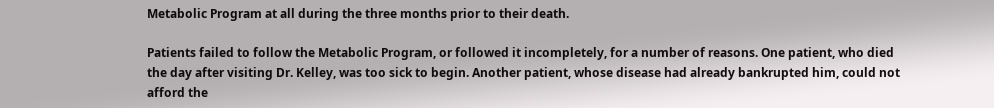Metabolic Program at all during the three months prior to their death.

Patients failed to follow the Metabolic Program, or followed it incompletely, for a number of reasons. One patient, who died the day after visiting Dr. Kelley, was too sick to begin. Another patient, whose disease had already bankrupted him, could not afford the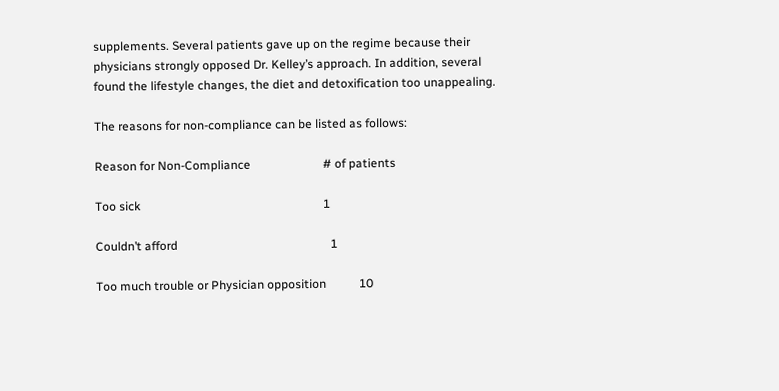supplements. Several patients gave up on the regime because their physicians strongly opposed Dr. Kelley’s approach. In addition, several found the lifestyle changes, the diet and detoxification too unappealing.

The reasons for non-compliance can be listed as follows:

Reason for Non-Compliance                        # of patients

Too sick                                                             1

Couldn’t afford                                                   1

Too much trouble or Physician opposition           10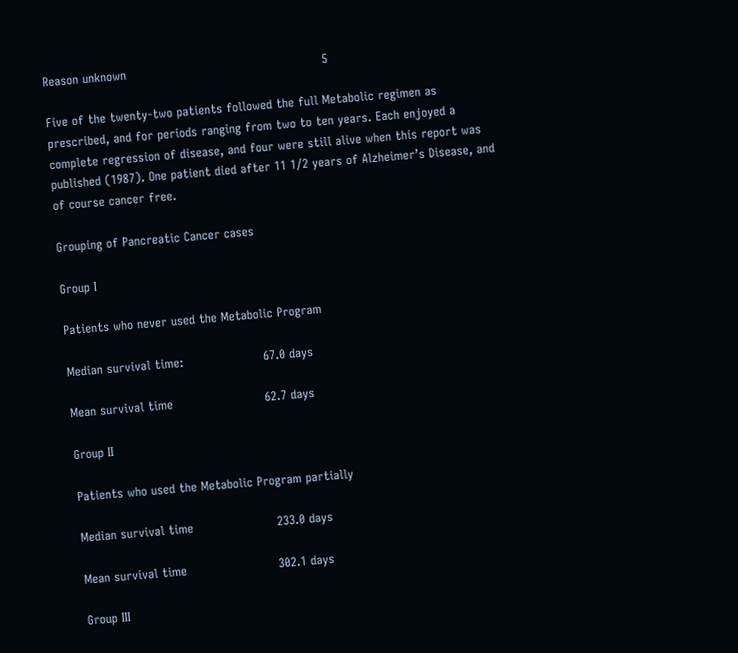Reason unknown                                                 5

Five of the twenty-two patients followed the full Metabolic regimen as prescribed, and for periods ranging from two to ten years. Each enjoyed a complete regression of disease, and four were still alive when this report was published (1987). One patient died after 11 1/2 years of Alzheimer’s Disease, and of course cancer free.

Grouping of Pancreatic Cancer cases

Group I

Patients who never used the Metabolic Program

Median survival time:                    67.0 days

Mean survival time                       62.7 days

Group II

Patients who used the Metabolic Program partially

Median survival time                     233.0 days

Mean survival time                       302.1 days

Group III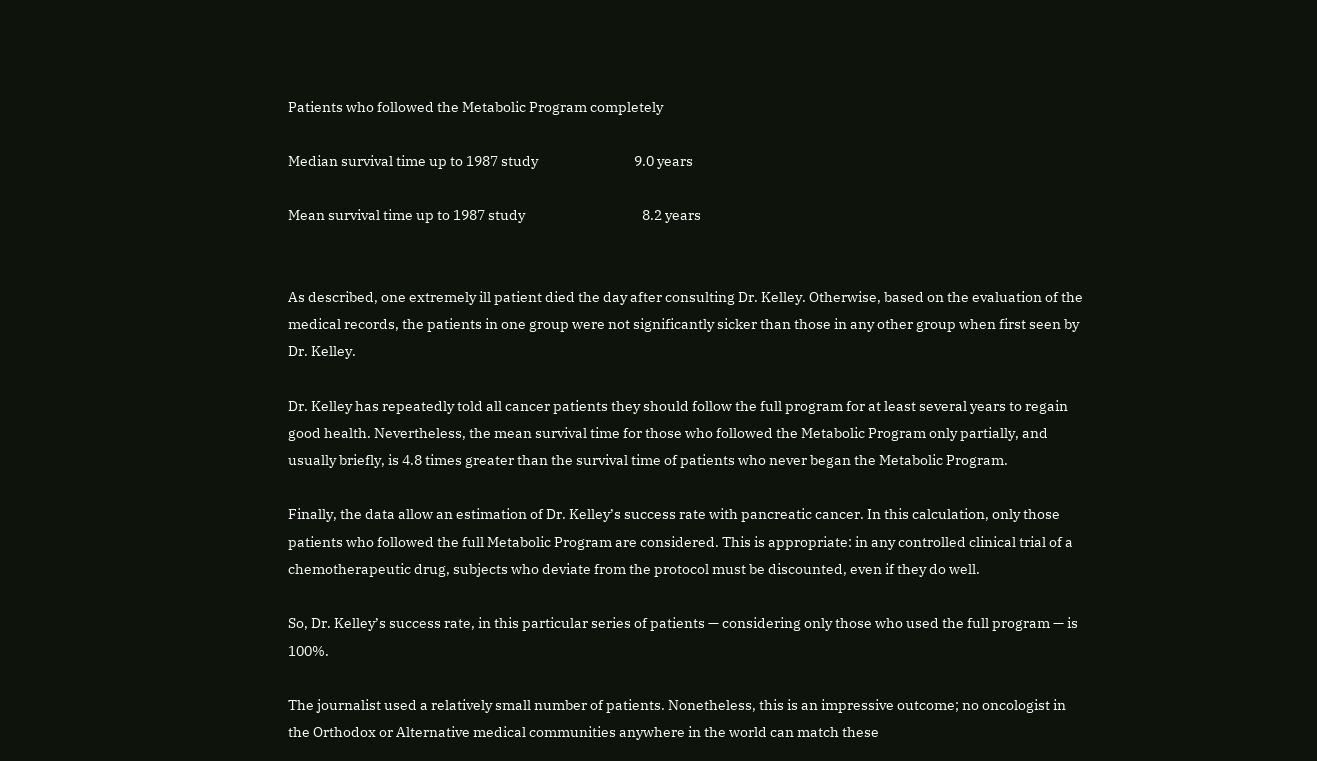Patients who followed the Metabolic Program completely

Median survival time up to 1987 study                                9.0 years

Mean survival time up to 1987 study                                       8.2 years


As described, one extremely ill patient died the day after consulting Dr. Kelley. Otherwise, based on the evaluation of the medical records, the patients in one group were not significantly sicker than those in any other group when first seen by Dr. Kelley.

Dr. Kelley has repeatedly told all cancer patients they should follow the full program for at least several years to regain good health. Nevertheless, the mean survival time for those who followed the Metabolic Program only partially, and usually briefly, is 4.8 times greater than the survival time of patients who never began the Metabolic Program.

Finally, the data allow an estimation of Dr. Kelley’s success rate with pancreatic cancer. In this calculation, only those patients who followed the full Metabolic Program are considered. This is appropriate: in any controlled clinical trial of a chemotherapeutic drug, subjects who deviate from the protocol must be discounted, even if they do well.

So, Dr. Kelley’s success rate, in this particular series of patients — considering only those who used the full program — is 100%.

The journalist used a relatively small number of patients. Nonetheless, this is an impressive outcome; no oncologist in the Orthodox or Alternative medical communities anywhere in the world can match these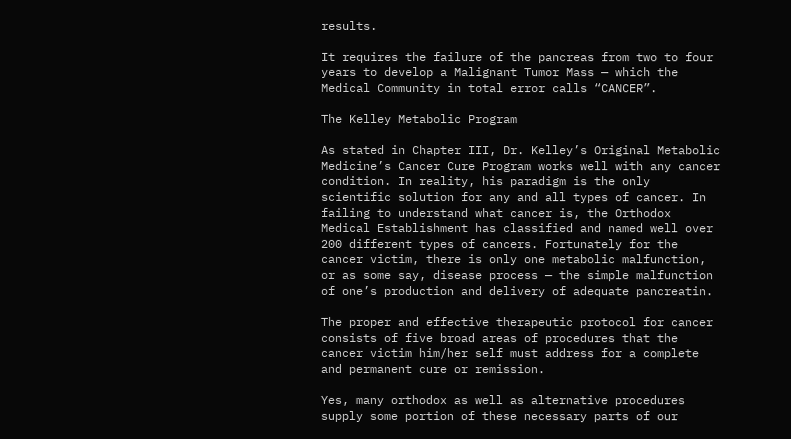results.

It requires the failure of the pancreas from two to four years to develop a Malignant Tumor Mass — which the Medical Community in total error calls “CANCER”.

The Kelley Metabolic Program

As stated in Chapter III, Dr. Kelley’s Original Metabolic Medicine’s Cancer Cure Program works well with any cancer condition. In reality, his paradigm is the only scientific solution for any and all types of cancer. In failing to understand what cancer is, the Orthodox Medical Establishment has classified and named well over 200 different types of cancers. Fortunately for the cancer victim, there is only one metabolic malfunction, or as some say, disease process — the simple malfunction of one’s production and delivery of adequate pancreatin.

The proper and effective therapeutic protocol for cancer consists of five broad areas of procedures that the cancer victim him/her self must address for a complete and permanent cure or remission.

Yes, many orthodox as well as alternative procedures supply some portion of these necessary parts of our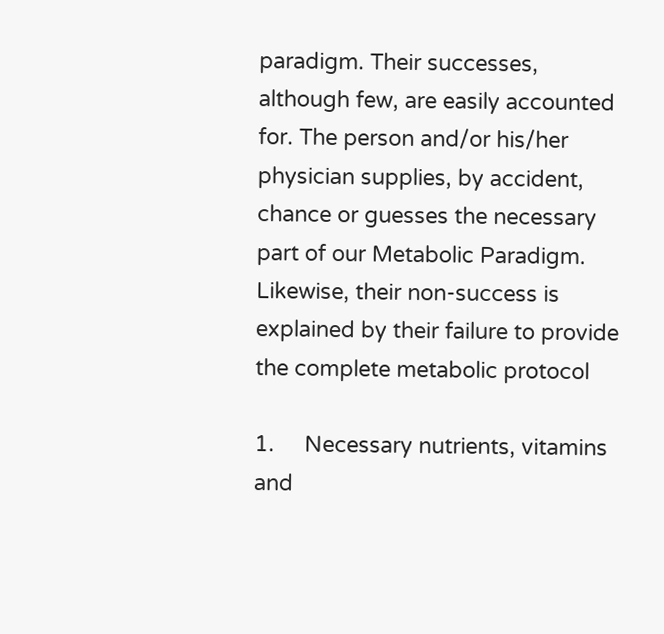paradigm. Their successes, although few, are easily accounted for. The person and/or his/her physician supplies, by accident, chance or guesses the necessary part of our Metabolic Paradigm. Likewise, their non-success is explained by their failure to provide the complete metabolic protocol

1.     Necessary nutrients, vitamins and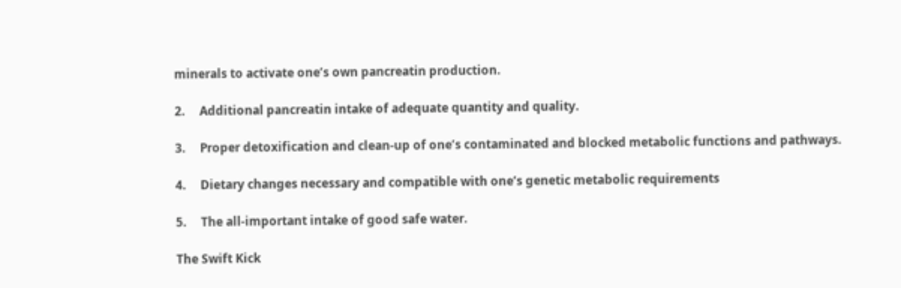minerals to activate one’s own pancreatin production.

2.     Additional pancreatin intake of adequate quantity and quality.

3.     Proper detoxification and clean-up of one’s contaminated and blocked metabolic functions and pathways.

4.     Dietary changes necessary and compatible with one’s genetic metabolic requirements

5.     The all-important intake of good safe water.

The Swift Kick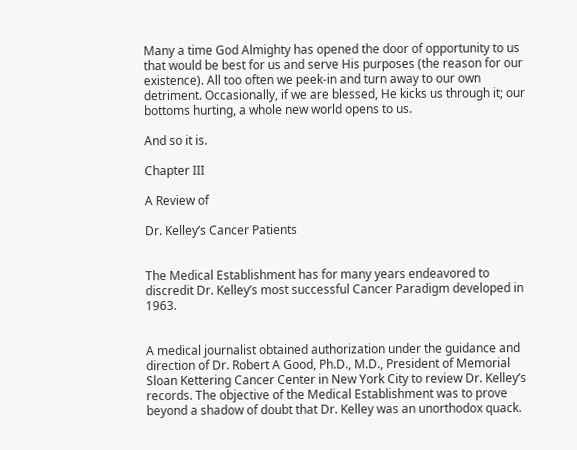Many a time God Almighty has opened the door of opportunity to us that would be best for us and serve His purposes (the reason for our existence). All too often we peek-in and turn away to our own detriment. Occasionally, if we are blessed, He kicks us through it; our bottoms hurting, a whole new world opens to us.

And so it is.

Chapter III

A Review of

Dr. Kelley’s Cancer Patients


The Medical Establishment has for many years endeavored to discredit Dr. Kelley’s most successful Cancer Paradigm developed in 1963.


A medical journalist obtained authorization under the guidance and direction of Dr. Robert A Good, Ph.D., M.D., President of Memorial Sloan Kettering Cancer Center in New York City to review Dr. Kelley’s records. The objective of the Medical Establishment was to prove beyond a shadow of doubt that Dr. Kelley was an unorthodox quack.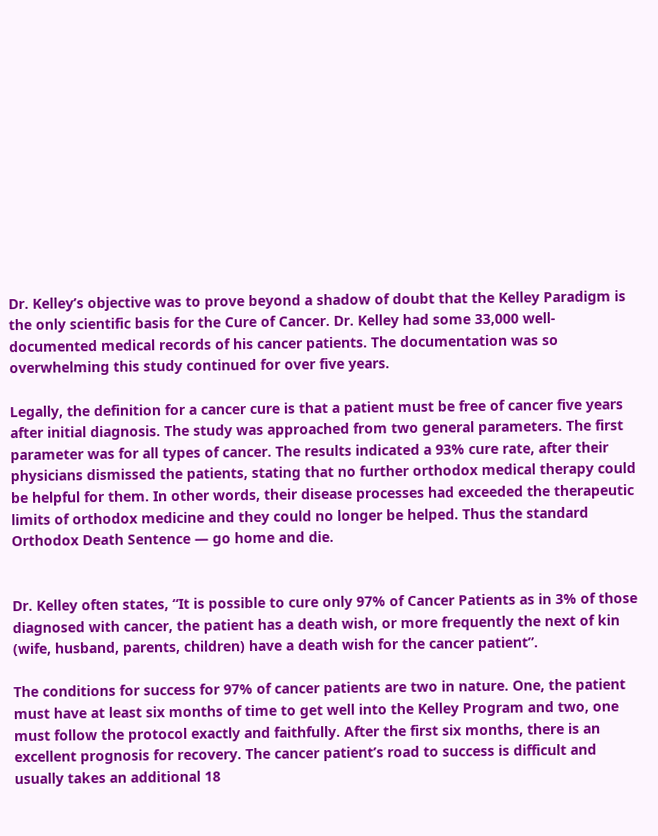Dr. Kelley’s objective was to prove beyond a shadow of doubt that the Kelley Paradigm is the only scientific basis for the Cure of Cancer. Dr. Kelley had some 33,000 well-documented medical records of his cancer patients. The documentation was so overwhelming this study continued for over five years.

Legally, the definition for a cancer cure is that a patient must be free of cancer five years after initial diagnosis. The study was approached from two general parameters. The first parameter was for all types of cancer. The results indicated a 93% cure rate, after their physicians dismissed the patients, stating that no further orthodox medical therapy could be helpful for them. In other words, their disease processes had exceeded the therapeutic limits of orthodox medicine and they could no longer be helped. Thus the standard Orthodox Death Sentence — go home and die.


Dr. Kelley often states, “It is possible to cure only 97% of Cancer Patients as in 3% of those diagnosed with cancer, the patient has a death wish, or more frequently the next of kin (wife, husband, parents, children) have a death wish for the cancer patient”.

The conditions for success for 97% of cancer patients are two in nature. One, the patient must have at least six months of time to get well into the Kelley Program and two, one must follow the protocol exactly and faithfully. After the first six months, there is an excellent prognosis for recovery. The cancer patient’s road to success is difficult and usually takes an additional 18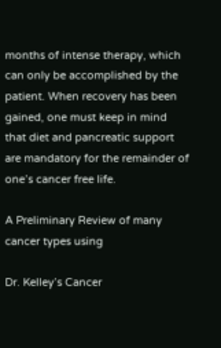months of intense therapy, which can only be accomplished by the patient. When recovery has been gained, one must keep in mind that diet and pancreatic support are mandatory for the remainder of one’s cancer free life.

A Preliminary Review of many cancer types using

Dr. Kelley’s Cancer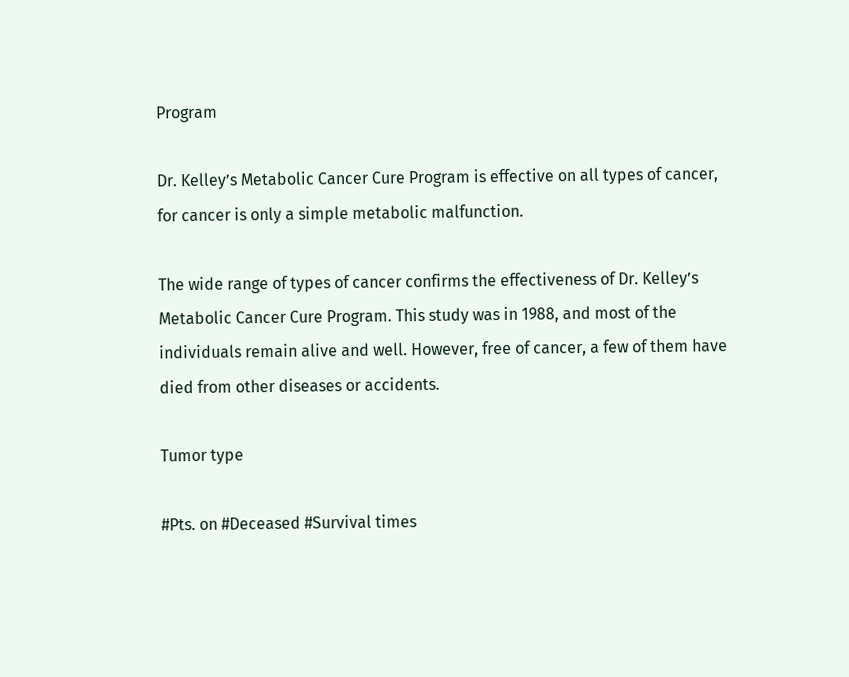Program

Dr. Kelley’s Metabolic Cancer Cure Program is effective on all types of cancer, for cancer is only a simple metabolic malfunction.

The wide range of types of cancer confirms the effectiveness of Dr. Kelley’s Metabolic Cancer Cure Program. This study was in 1988, and most of the individuals remain alive and well. However, free of cancer, a few of them have died from other diseases or accidents.

Tumor type

#Pts. on #Deceased #Survival times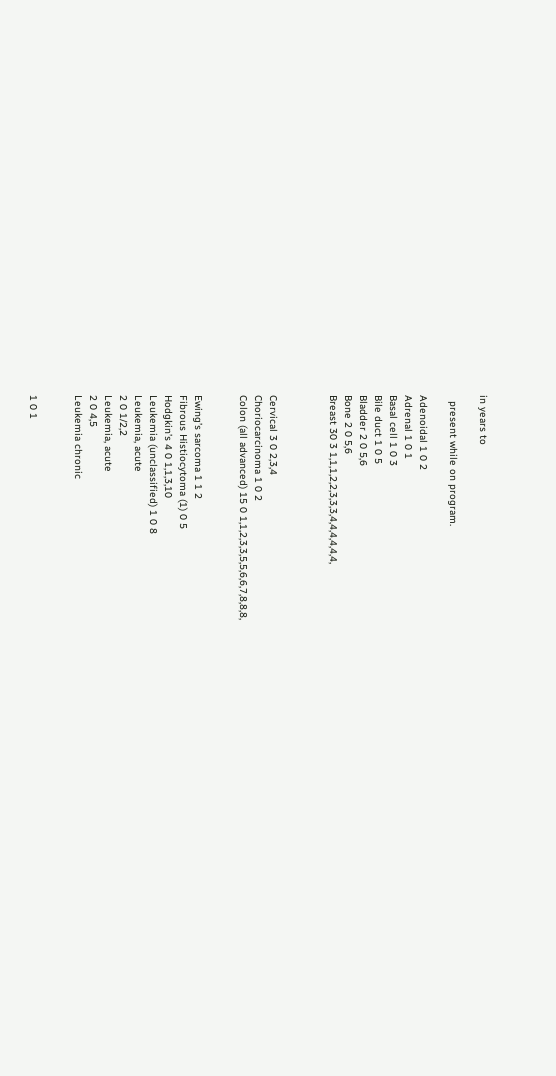in years to

  present while on program.

Adenoidal 1 0 2
Adrenal 1 0 1
Basal cell 1 0 3
Bile duct 1 0 5
Bladder 2 0 5,6
Bone 2 0 5,6
Breast 30 3 1,1,1,2,2,3,3,3,4,4,4,4,4,4,



Cervical 3 0 2,3,4
Choriocarcinoma 1 0 2
Colon (all advanced) 15 0 1,1,2,3,3,5,5,6,6,7,8,8,8,


Ewing’s sarcoma 1 1 2
Fibrous Histiocytoma (1) 0 5
Hodgkin’s 4 0 1,1,3,10
Leukemia (unclassified) 1 0 8
Leukemia, acute
2 0 1/2,2
Leukemia, acute
2 0 4,5
Leukemia chronic


1 0 1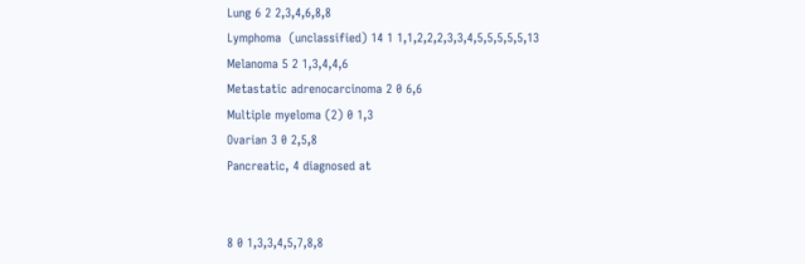Lung 6 2 2,3,4,6,8,8
Lymphoma  (unclassified) 14 1 1,1,2,2,2,3,3,4,5,5,5,5,5,13
Melanoma 5 2 1,3,4,4,6
Metastatic adrenocarcinoma 2 0 6,6
Multiple myeloma (2) 0 1,3
Ovarian 3 0 2,5,8
Pancreatic, 4 diagnosed at


8 0 1,3,3,4,5,7,8,8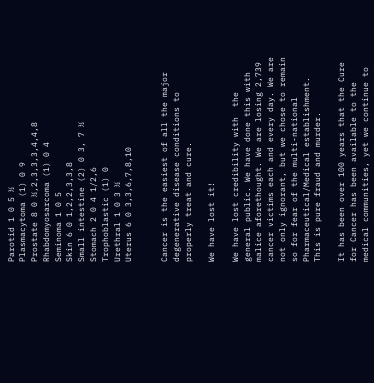Parotid 1 0 5 ½
Plasmacytoma (1) 0 9
Prostate 8 0 ½,2,3,3,3,4,4,8
Rhabdomyosarcoma (1) 0 4
Seminoma 1 0 5
Skin 6 0 1,2,2,3,3,8
Small intestine (2) 0 3, 7 ½
Stomach 2 0 4 1/2,6
Trophoblastic (1) 0
Urethral 1 0 3 ½
Uterus 6 0 3,3,6,7,8,10


Cancer is the easiest of all the major degenerative disease conditions to properly treat and cure.

We have lost it!

We have lost credibility with  the general public. We have done this with malice aforethought. We are losing 2,739 cancer victims each and every day. We are not only ignorant, but we chose to remain so for fear of the multi-national Pharmaceutical/Medical establishment. This is pure fraud and murder.

It has been over 100 years that the Cure for Cancer has been available to the medical communities, yet we continue to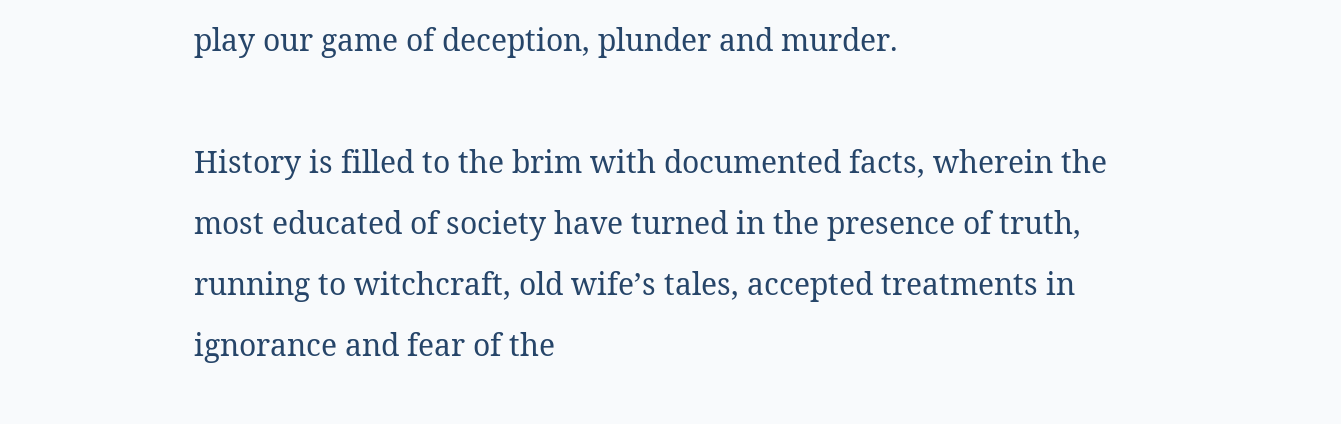play our game of deception, plunder and murder.

History is filled to the brim with documented facts, wherein the most educated of society have turned in the presence of truth, running to witchcraft, old wife’s tales, accepted treatments in ignorance and fear of the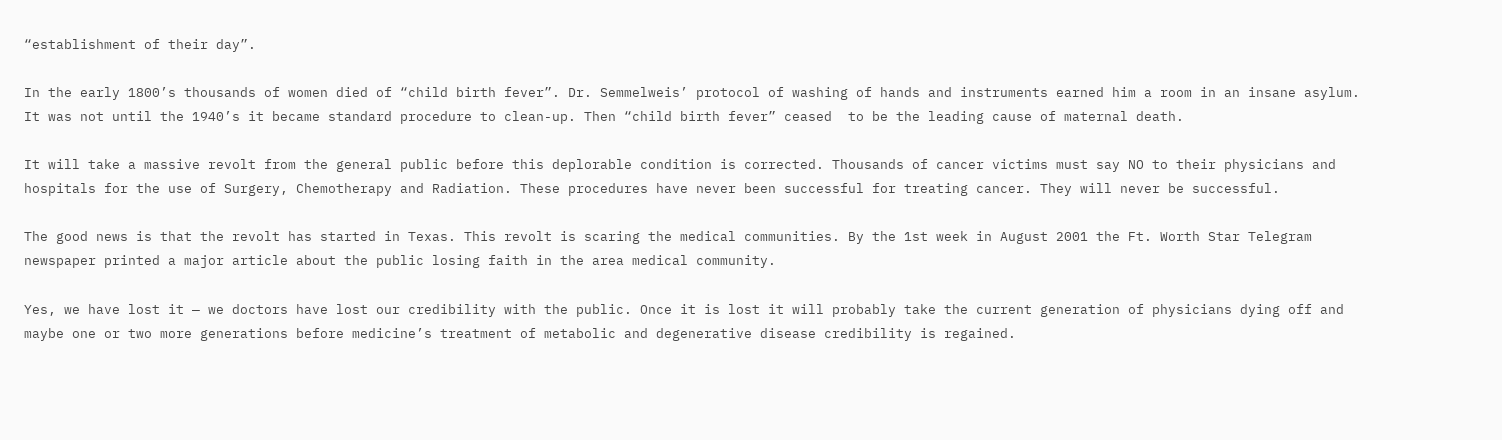“establishment of their day”.

In the early 1800’s thousands of women died of “child birth fever”. Dr. Semmelweis’ protocol of washing of hands and instruments earned him a room in an insane asylum. It was not until the 1940’s it became standard procedure to clean-up. Then “child birth fever” ceased  to be the leading cause of maternal death.

It will take a massive revolt from the general public before this deplorable condition is corrected. Thousands of cancer victims must say NO to their physicians and hospitals for the use of Surgery, Chemotherapy and Radiation. These procedures have never been successful for treating cancer. They will never be successful.

The good news is that the revolt has started in Texas. This revolt is scaring the medical communities. By the 1st week in August 2001 the Ft. Worth Star Telegram newspaper printed a major article about the public losing faith in the area medical community.

Yes, we have lost it — we doctors have lost our credibility with the public. Once it is lost it will probably take the current generation of physicians dying off and maybe one or two more generations before medicine’s treatment of metabolic and degenerative disease credibility is regained.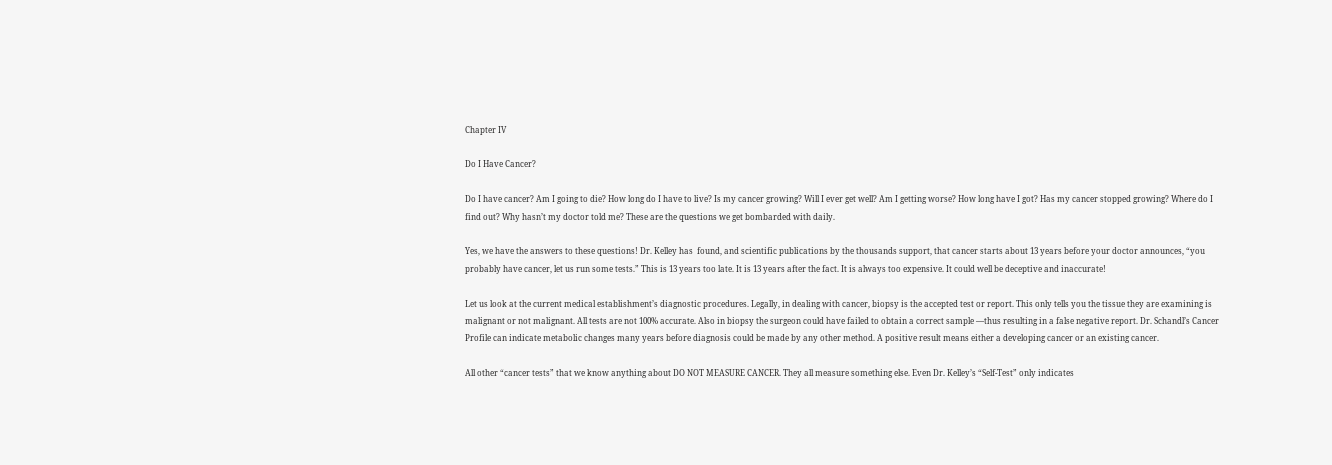Chapter IV

Do I Have Cancer?

Do I have cancer? Am I going to die? How long do I have to live? Is my cancer growing? Will I ever get well? Am I getting worse? How long have I got? Has my cancer stopped growing? Where do I find out? Why hasn’t my doctor told me? These are the questions we get bombarded with daily.

Yes, we have the answers to these questions! Dr. Kelley has  found, and scientific publications by the thousands support, that cancer starts about 13 years before your doctor announces, “you probably have cancer, let us run some tests.” This is 13 years too late. It is 13 years after the fact. It is always too expensive. It could well be deceptive and inaccurate!

Let us look at the current medical establishment’s diagnostic procedures. Legally, in dealing with cancer, biopsy is the accepted test or report. This only tells you the tissue they are examining is malignant or not malignant. All tests are not 100% accurate. Also in biopsy the surgeon could have failed to obtain a correct sample —thus resulting in a false negative report. Dr. Schandl’s Cancer Profile can indicate metabolic changes many years before diagnosis could be made by any other method. A positive result means either a developing cancer or an existing cancer.

All other “cancer tests” that we know anything about DO NOT MEASURE CANCER. They all measure something else. Even Dr. Kelley’s “Self-Test” only indicates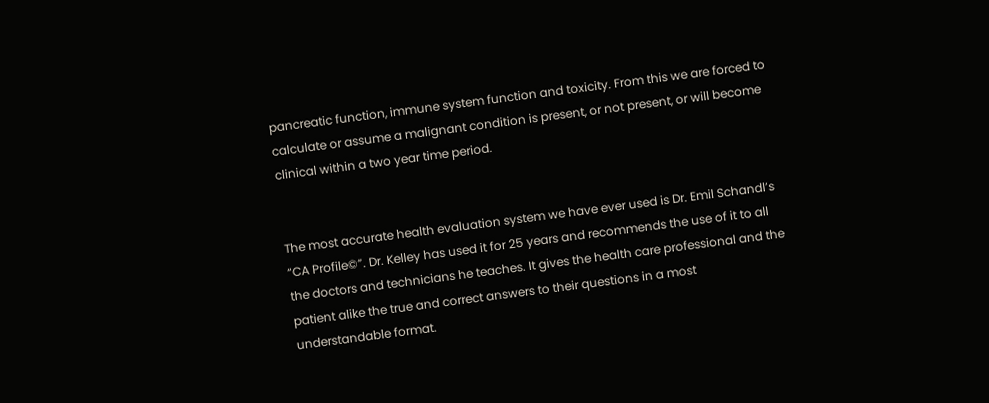pancreatic function, immune system function and toxicity. From this we are forced to calculate or assume a malignant condition is present, or not present, or will become clinical within a two year time period.


The most accurate health evaluation system we have ever used is Dr. Emil Schandl’s “CA Profile©”. Dr. Kelley has used it for 25 years and recommends the use of it to all the doctors and technicians he teaches. It gives the health care professional and the patient alike the true and correct answers to their questions in a most understandable format.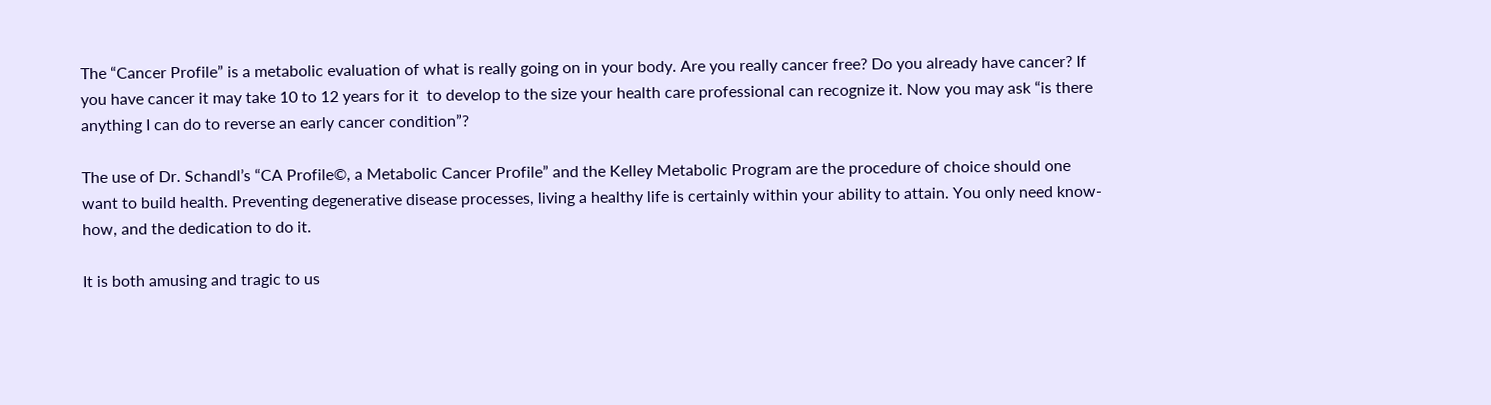The “Cancer Profile” is a metabolic evaluation of what is really going on in your body. Are you really cancer free? Do you already have cancer? If you have cancer it may take 10 to 12 years for it  to develop to the size your health care professional can recognize it. Now you may ask “is there anything I can do to reverse an early cancer condition”?

The use of Dr. Schandl’s “CA Profile©, a Metabolic Cancer Profile” and the Kelley Metabolic Program are the procedure of choice should one want to build health. Preventing degenerative disease processes, living a healthy life is certainly within your ability to attain. You only need know-how, and the dedication to do it.

It is both amusing and tragic to us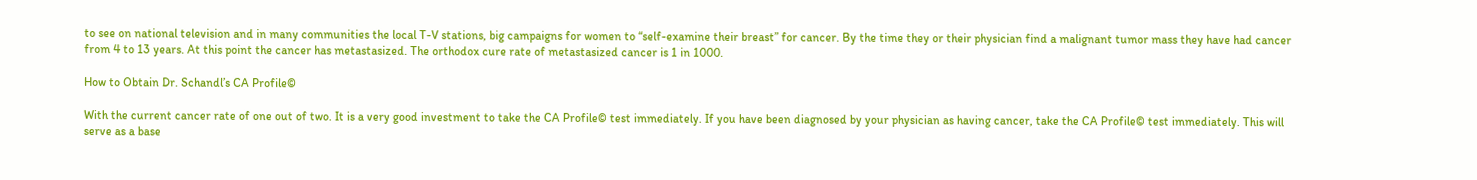to see on national television and in many communities the local T-V stations, big campaigns for women to “self-examine their breast” for cancer. By the time they or their physician find a malignant tumor mass they have had cancer from 4 to 13 years. At this point the cancer has metastasized. The orthodox cure rate of metastasized cancer is 1 in 1000.

How to Obtain Dr. Schandl’s CA Profile©

With the current cancer rate of one out of two. It is a very good investment to take the CA Profile© test immediately. If you have been diagnosed by your physician as having cancer, take the CA Profile© test immediately. This will serve as a base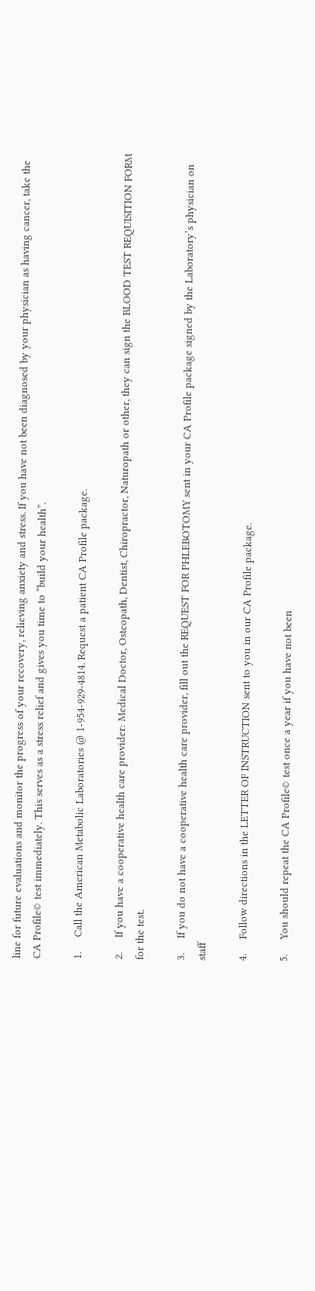line for future evaluations and monitor the progress of your recovery, relieving anxiety and stress. If you have not been diagnosed by your physician as having cancer, take the CA Profile© test immediately. This serves as a stress relief and gives you time to “build your health”.

1.     Call the American Metabolic Laboratories @ 1-954-929-4814. Request a patient CA Profile package.

2.     If you have a cooperative health care provider: Medical Doctor, Osteopath, Dentist, Chiropractor, Naturopath or other, they can sign the BLOOD TEST REQUISITION FORM for the test.

3.     If you do not have a cooperative health care provider, fill out the REQUEST FOR PHLEBOTOMY sent in your CA Profile package signed by the Laboratory’s physician on staff

4.     Follow directions in the LETTER OF INSTRUCTION sent to you in our CA Profile package.

5.     You should repeat the CA Profile© test once a year if you have not been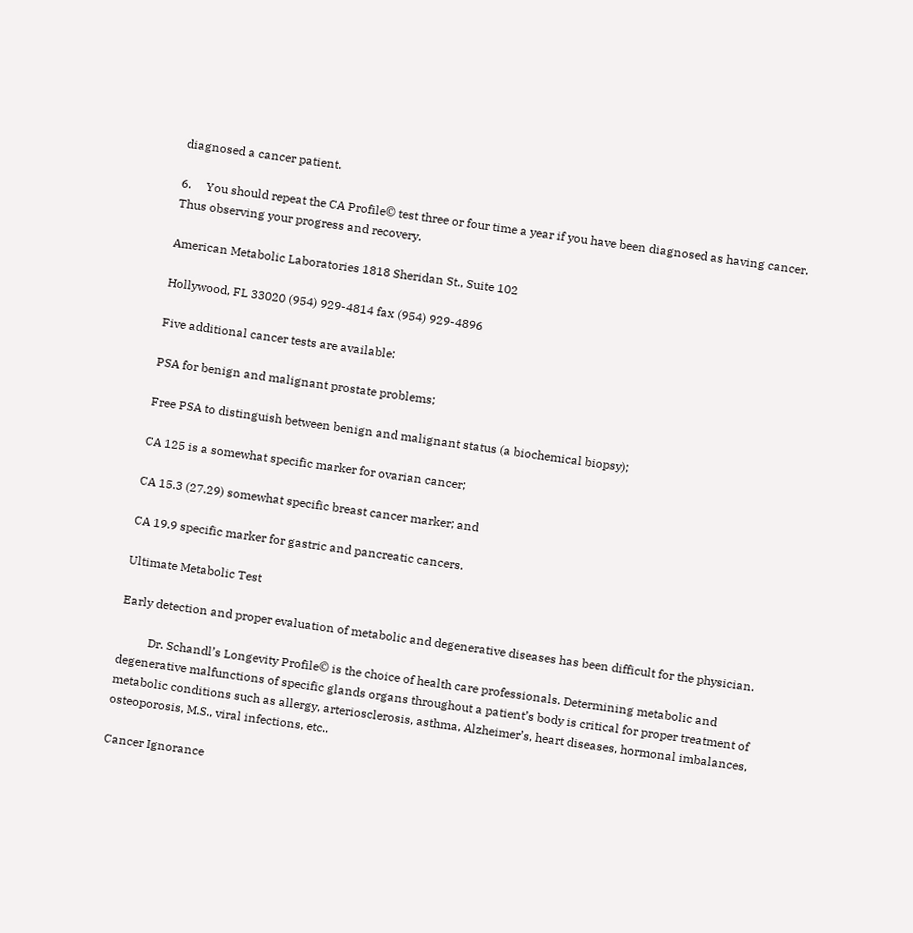diagnosed a cancer patient.

6.     You should repeat the CA Profile© test three or four time a year if you have been diagnosed as having cancer. Thus observing your progress and recovery.

American Metabolic Laboratories 1818 Sheridan St., Suite 102

Hollywood, FL 33020 (954) 929-4814 fax (954) 929-4896

Five additional cancer tests are available:

PSA for benign and malignant prostate problems;

Free PSA to distinguish between benign and malignant status (a biochemical biopsy);

CA 125 is a somewhat specific marker for ovarian cancer;

CA 15.3 (27.29) somewhat specific breast cancer marker; and

CA 19.9 specific marker for gastric and pancreatic cancers.

Ultimate Metabolic Test

Early detection and proper evaluation of metabolic and degenerative diseases has been difficult for the physician.

          Dr. Schandl’s Longevity Profile© is the choice of health care professionals. Determining metabolic and degenerative malfunctions of specific glands organs throughout a patient’s body is critical for proper treatment of metabolic conditions such as allergy, arteriosclerosis, asthma, Alzheimer’s, heart diseases, hormonal imbalances, osteoporosis, M.S., viral infections, etc..

Cancer Ignorance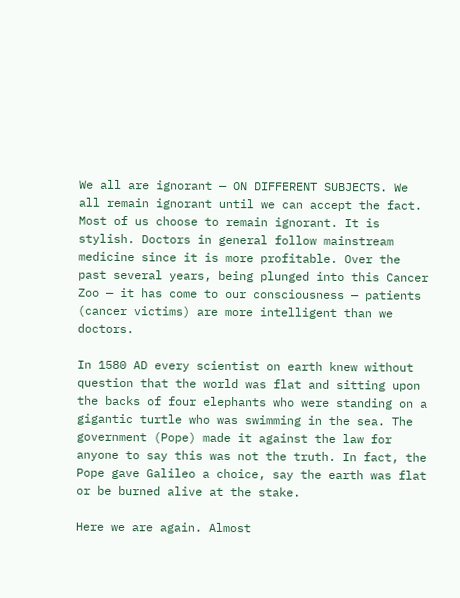We all are ignorant — ON DIFFERENT SUBJECTS. We all remain ignorant until we can accept the fact. Most of us choose to remain ignorant. It is stylish. Doctors in general follow mainstream medicine since it is more profitable. Over the past several years, being plunged into this Cancer Zoo — it has come to our consciousness — patients (cancer victims) are more intelligent than we doctors.

In 1580 AD every scientist on earth knew without question that the world was flat and sitting upon the backs of four elephants who were standing on a gigantic turtle who was swimming in the sea. The government (Pope) made it against the law for anyone to say this was not the truth. In fact, the Pope gave Galileo a choice, say the earth was flat or be burned alive at the stake.

Here we are again. Almost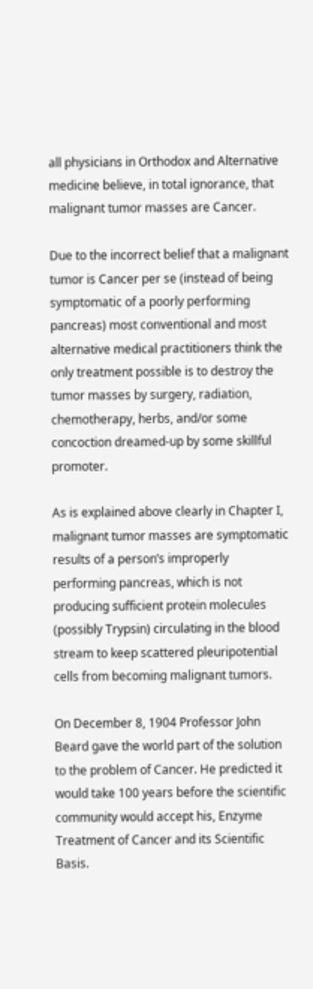all physicians in Orthodox and Alternative medicine believe, in total ignorance, that malignant tumor masses are Cancer.

Due to the incorrect belief that a malignant tumor is Cancer per se (instead of being symptomatic of a poorly performing pancreas) most conventional and most alternative medical practitioners think the only treatment possible is to destroy the tumor masses by surgery, radiation, chemotherapy, herbs, and/or some concoction dreamed-up by some skillful promoter.

As is explained above clearly in Chapter I, malignant tumor masses are symptomatic results of a person’s improperly performing pancreas, which is not producing sufficient protein molecules (possibly Trypsin) circulating in the blood stream to keep scattered pleuripotential cells from becoming malignant tumors.

On December 8, 1904 Professor John Beard gave the world part of the solution to the problem of Cancer. He predicted it would take 100 years before the scientific community would accept his, Enzyme Treatment of Cancer and its Scientific Basis.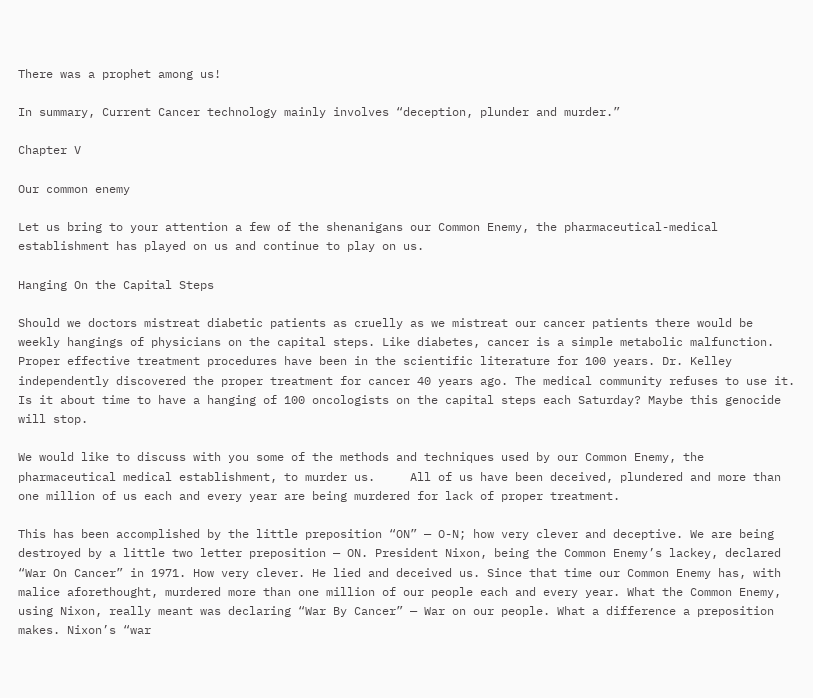There was a prophet among us!

In summary, Current Cancer technology mainly involves “deception, plunder and murder.”

Chapter V

Our common enemy

Let us bring to your attention a few of the shenanigans our Common Enemy, the pharmaceutical-medical establishment has played on us and continue to play on us.

Hanging On the Capital Steps

Should we doctors mistreat diabetic patients as cruelly as we mistreat our cancer patients there would be weekly hangings of physicians on the capital steps. Like diabetes, cancer is a simple metabolic malfunction. Proper effective treatment procedures have been in the scientific literature for 100 years. Dr. Kelley independently discovered the proper treatment for cancer 40 years ago. The medical community refuses to use it. Is it about time to have a hanging of 100 oncologists on the capital steps each Saturday? Maybe this genocide will stop.

We would like to discuss with you some of the methods and techniques used by our Common Enemy, the pharmaceutical medical establishment, to murder us.     All of us have been deceived, plundered and more than one million of us each and every year are being murdered for lack of proper treatment.

This has been accomplished by the little preposition “ON” — O-N; how very clever and deceptive. We are being destroyed by a little two letter preposition — ON. President Nixon, being the Common Enemy’s lackey, declared “War On Cancer” in 1971. How very clever. He lied and deceived us. Since that time our Common Enemy has, with malice aforethought, murdered more than one million of our people each and every year. What the Common Enemy, using Nixon, really meant was declaring “War By Cancer” — War on our people. What a difference a preposition makes. Nixon’s “war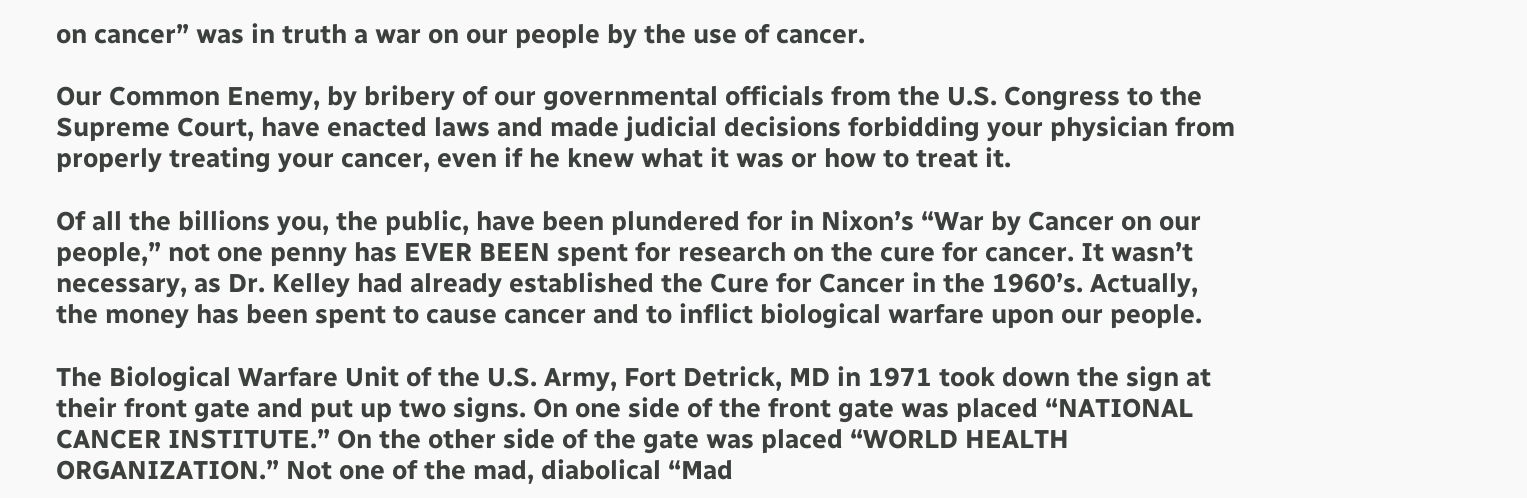on cancer” was in truth a war on our people by the use of cancer.

Our Common Enemy, by bribery of our governmental officials from the U.S. Congress to the Supreme Court, have enacted laws and made judicial decisions forbidding your physician from properly treating your cancer, even if he knew what it was or how to treat it.

Of all the billions you, the public, have been plundered for in Nixon’s “War by Cancer on our people,” not one penny has EVER BEEN spent for research on the cure for cancer. It wasn’t necessary, as Dr. Kelley had already established the Cure for Cancer in the 1960’s. Actually, the money has been spent to cause cancer and to inflict biological warfare upon our people.

The Biological Warfare Unit of the U.S. Army, Fort Detrick, MD in 1971 took down the sign at their front gate and put up two signs. On one side of the front gate was placed “NATIONAL CANCER INSTITUTE.” On the other side of the gate was placed “WORLD HEALTH ORGANIZATION.” Not one of the mad, diabolical “Mad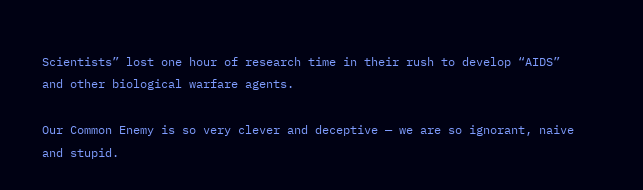Scientists” lost one hour of research time in their rush to develop “AIDS” and other biological warfare agents.

Our Common Enemy is so very clever and deceptive — we are so ignorant, naive and stupid.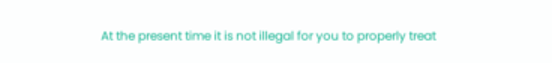At the present time it is not illegal for you to properly treat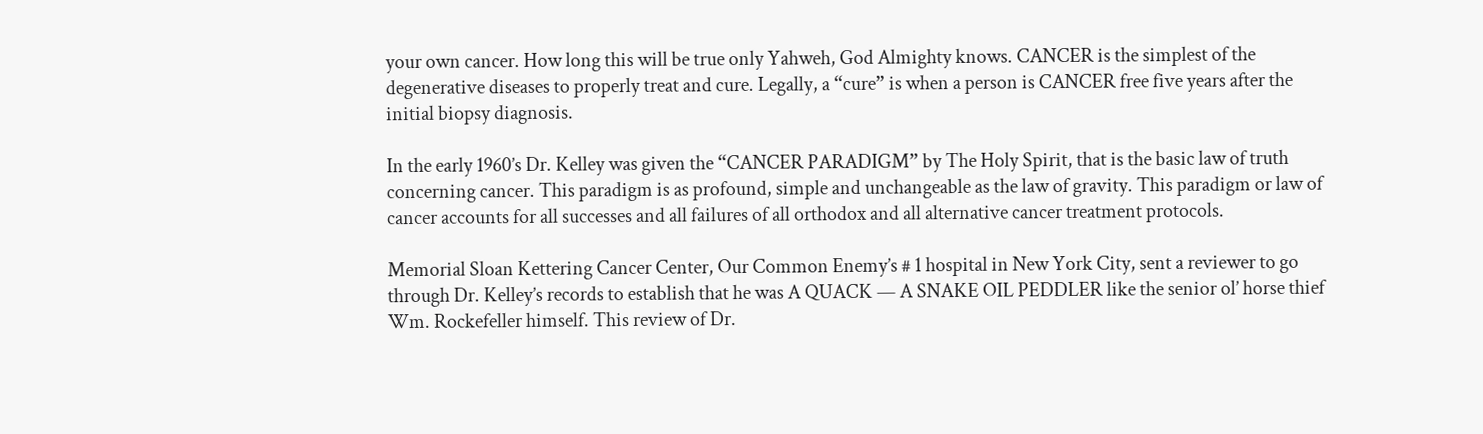your own cancer. How long this will be true only Yahweh, God Almighty knows. CANCER is the simplest of the degenerative diseases to properly treat and cure. Legally, a “cure” is when a person is CANCER free five years after the initial biopsy diagnosis.

In the early 1960’s Dr. Kelley was given the “CANCER PARADIGM” by The Holy Spirit, that is the basic law of truth concerning cancer. This paradigm is as profound, simple and unchangeable as the law of gravity. This paradigm or law of cancer accounts for all successes and all failures of all orthodox and all alternative cancer treatment protocols.

Memorial Sloan Kettering Cancer Center, Our Common Enemy’s # 1 hospital in New York City, sent a reviewer to go through Dr. Kelley’s records to establish that he was A QUACK — A SNAKE OIL PEDDLER like the senior ol’ horse thief Wm. Rockefeller himself. This review of Dr.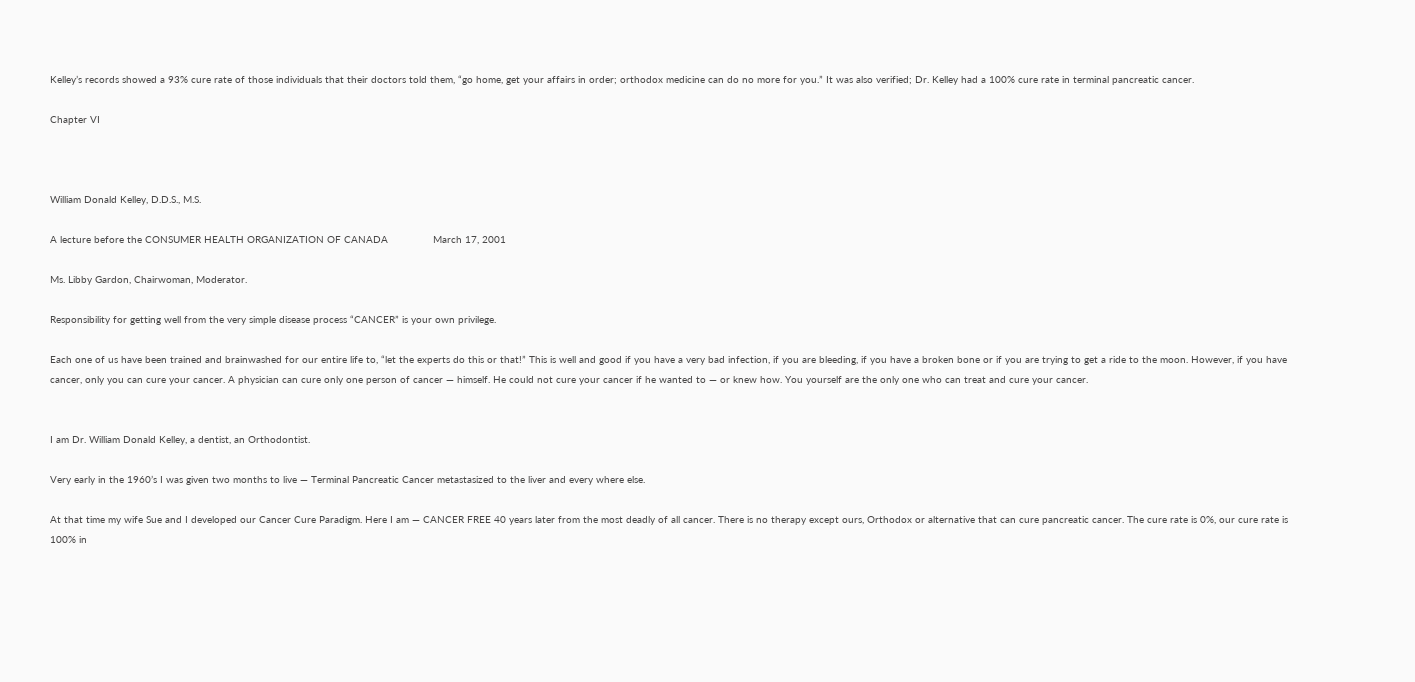Kelley’s records showed a 93% cure rate of those individuals that their doctors told them, “go home, get your affairs in order; orthodox medicine can do no more for you.” It was also verified; Dr. Kelley had a 100% cure rate in terminal pancreatic cancer.

Chapter VI



William Donald Kelley, D.D.S., M.S.

A lecture before the CONSUMER HEALTH ORGANIZATION OF CANADA               March 17, 2001

Ms. Libby Gardon, Chairwoman, Moderator.

Responsibility for getting well from the very simple disease process “CANCER” is your own privilege.

Each one of us have been trained and brainwashed for our entire life to, “let the experts do this or that!” This is well and good if you have a very bad infection, if you are bleeding, if you have a broken bone or if you are trying to get a ride to the moon. However, if you have cancer, only you can cure your cancer. A physician can cure only one person of cancer — himself. He could not cure your cancer if he wanted to — or knew how. You yourself are the only one who can treat and cure your cancer.


I am Dr. William Donald Kelley, a dentist, an Orthodontist.

Very early in the 1960’s I was given two months to live — Terminal Pancreatic Cancer metastasized to the liver and every where else.

At that time my wife Sue and I developed our Cancer Cure Paradigm. Here I am — CANCER FREE 40 years later from the most deadly of all cancer. There is no therapy except ours, Orthodox or alternative that can cure pancreatic cancer. The cure rate is 0%, our cure rate is 100% in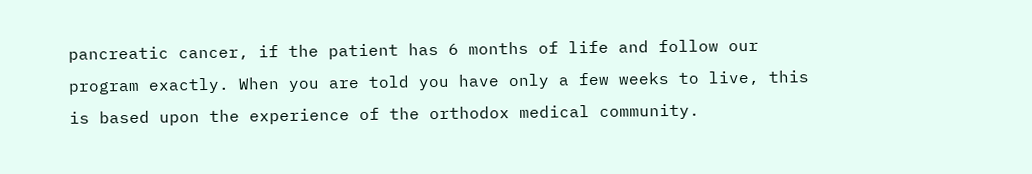pancreatic cancer, if the patient has 6 months of life and follow our program exactly. When you are told you have only a few weeks to live, this is based upon the experience of the orthodox medical community.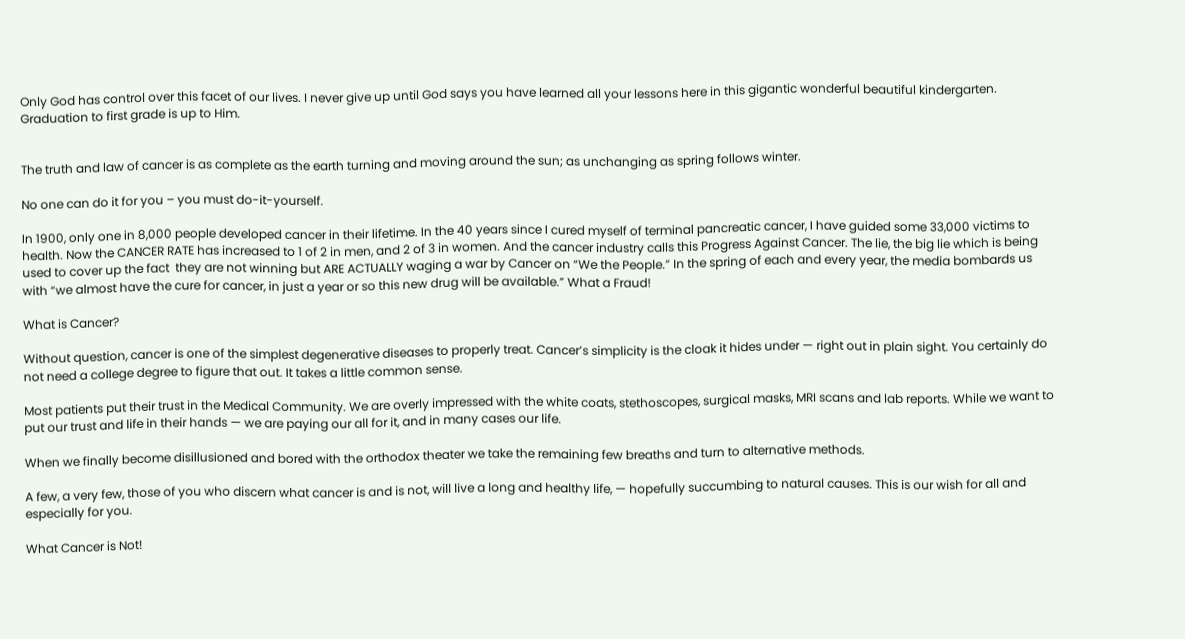Only God has control over this facet of our lives. I never give up until God says you have learned all your lessons here in this gigantic wonderful beautiful kindergarten. Graduation to first grade is up to Him.


The truth and law of cancer is as complete as the earth turning and moving around the sun; as unchanging as spring follows winter.

No one can do it for you – you must do-it-yourself.

In 1900, only one in 8,000 people developed cancer in their lifetime. In the 40 years since I cured myself of terminal pancreatic cancer, I have guided some 33,000 victims to health. Now the CANCER RATE has increased to 1 of 2 in men, and 2 of 3 in women. And the cancer industry calls this Progress Against Cancer. The lie, the big lie which is being used to cover up the fact  they are not winning but ARE ACTUALLY waging a war by Cancer on “We the People.” In the spring of each and every year, the media bombards us with “we almost have the cure for cancer, in just a year or so this new drug will be available.” What a Fraud!

What is Cancer?

Without question, cancer is one of the simplest degenerative diseases to properly treat. Cancer’s simplicity is the cloak it hides under — right out in plain sight. You certainly do not need a college degree to figure that out. It takes a little common sense.

Most patients put their trust in the Medical Community. We are overly impressed with the white coats, stethoscopes, surgical masks, MRI scans and lab reports. While we want to put our trust and life in their hands — we are paying our all for it, and in many cases our life.

When we finally become disillusioned and bored with the orthodox theater we take the remaining few breaths and turn to alternative methods.

A few, a very few, those of you who discern what cancer is and is not, will live a long and healthy life, — hopefully succumbing to natural causes. This is our wish for all and especially for you.

What Cancer is Not!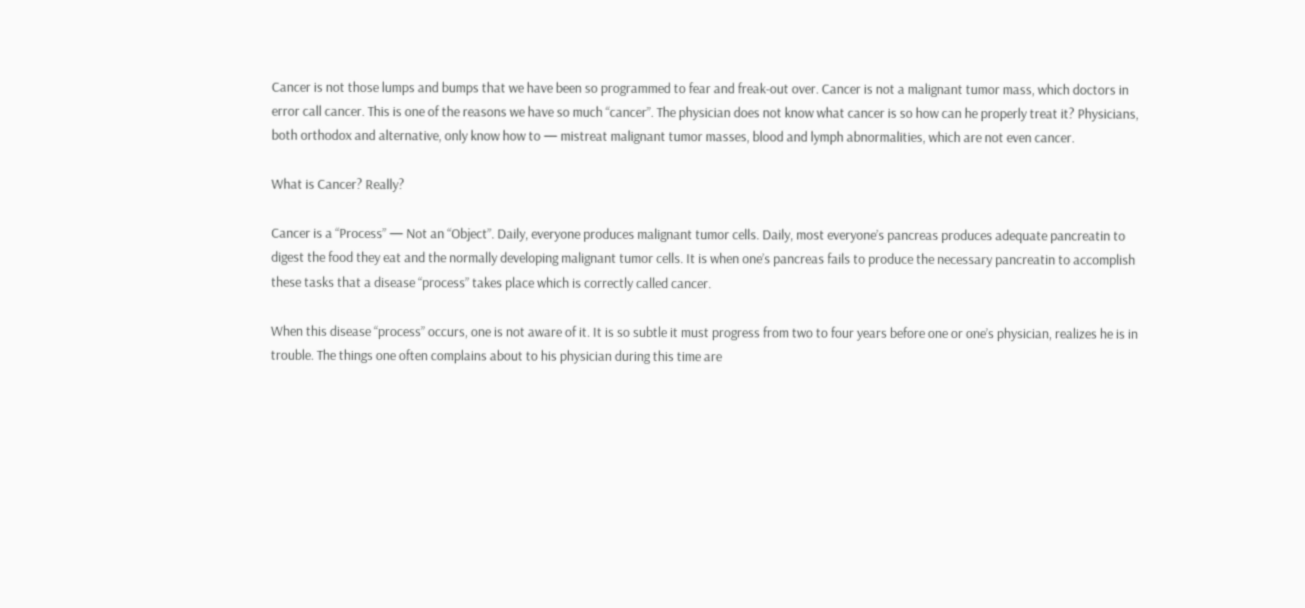Cancer is not those lumps and bumps that we have been so programmed to fear and freak-out over. Cancer is not a malignant tumor mass, which doctors in error call cancer. This is one of the reasons we have so much “cancer”. The physician does not know what cancer is so how can he properly treat it? Physicians, both orthodox and alternative, only know how to — mistreat malignant tumor masses, blood and lymph abnormalities, which are not even cancer.

What is Cancer? Really?

Cancer is a “Process” — Not an “Object”. Daily, everyone produces malignant tumor cells. Daily, most everyone’s pancreas produces adequate pancreatin to digest the food they eat and the normally developing malignant tumor cells. It is when one’s pancreas fails to produce the necessary pancreatin to accomplish these tasks that a disease “process” takes place which is correctly called cancer.

When this disease “process” occurs, one is not aware of it. It is so subtle it must progress from two to four years before one or one’s physician, realizes he is in trouble. The things one often complains about to his physician during this time are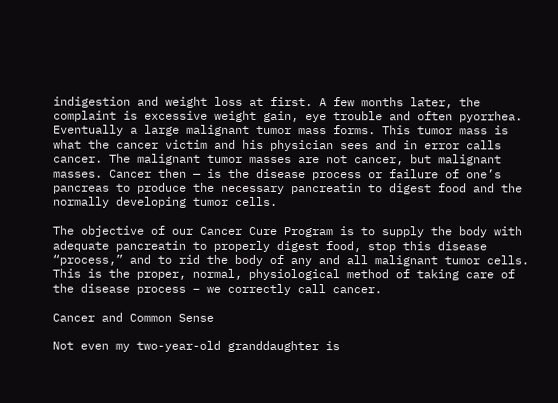indigestion and weight loss at first. A few months later, the complaint is excessive weight gain, eye trouble and often pyorrhea. Eventually a large malignant tumor mass forms. This tumor mass is what the cancer victim and his physician sees and in error calls cancer. The malignant tumor masses are not cancer, but malignant masses. Cancer then — is the disease process or failure of one’s pancreas to produce the necessary pancreatin to digest food and the normally developing tumor cells.

The objective of our Cancer Cure Program is to supply the body with adequate pancreatin to properly digest food, stop this disease “process,” and to rid the body of any and all malignant tumor cells. This is the proper, normal, physiological method of taking care of the disease process – we correctly call cancer.

Cancer and Common Sense

Not even my two-year-old granddaughter is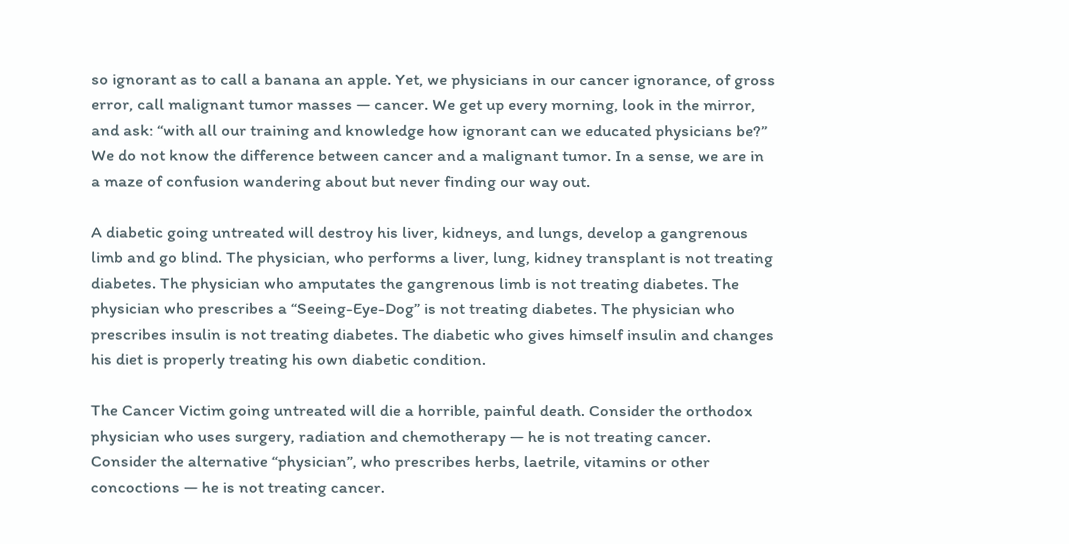so ignorant as to call a banana an apple. Yet, we physicians in our cancer ignorance, of gross error, call malignant tumor masses — cancer. We get up every morning, look in the mirror, and ask: “with all our training and knowledge how ignorant can we educated physicians be?” We do not know the difference between cancer and a malignant tumor. In a sense, we are in a maze of confusion wandering about but never finding our way out.

A diabetic going untreated will destroy his liver, kidneys, and lungs, develop a gangrenous limb and go blind. The physician, who performs a liver, lung, kidney transplant is not treating diabetes. The physician who amputates the gangrenous limb is not treating diabetes. The physician who prescribes a “Seeing-Eye-Dog” is not treating diabetes. The physician who prescribes insulin is not treating diabetes. The diabetic who gives himself insulin and changes his diet is properly treating his own diabetic condition.

The Cancer Victim going untreated will die a horrible, painful death. Consider the orthodox physician who uses surgery, radiation and chemotherapy — he is not treating cancer. Consider the alternative “physician”, who prescribes herbs, laetrile, vitamins or other concoctions — he is not treating cancer.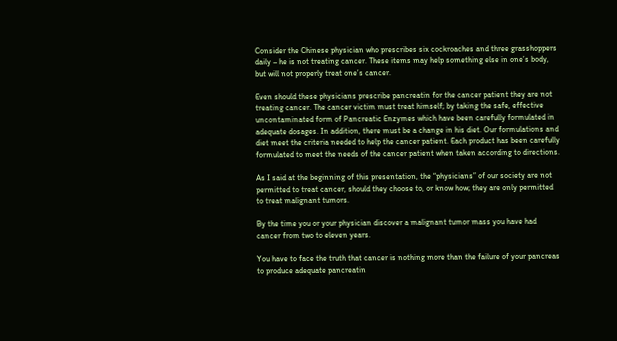Consider the Chinese physician who prescribes six cockroaches and three grasshoppers daily – he is not treating cancer. These items may help something else in one’s body, but will not properly treat one’s cancer.

Even should these physicians prescribe pancreatin for the cancer patient they are not treating cancer. The cancer victim must treat himself; by taking the safe, effective uncontaminated form of Pancreatic Enzymes which have been carefully formulated in adequate dosages. In addition, there must be a change in his diet. Our formulations and diet meet the criteria needed to help the cancer patient. Each product has been carefully formulated to meet the needs of the cancer patient when taken according to directions.

As I said at the beginning of this presentation, the “physicians” of our society are not permitted to treat cancer, should they choose to, or know how; they are only permitted to treat malignant tumors.

By the time you or your physician discover a malignant tumor mass you have had cancer from two to eleven years.

You have to face the truth that cancer is nothing more than the failure of your pancreas to produce adequate pancreatin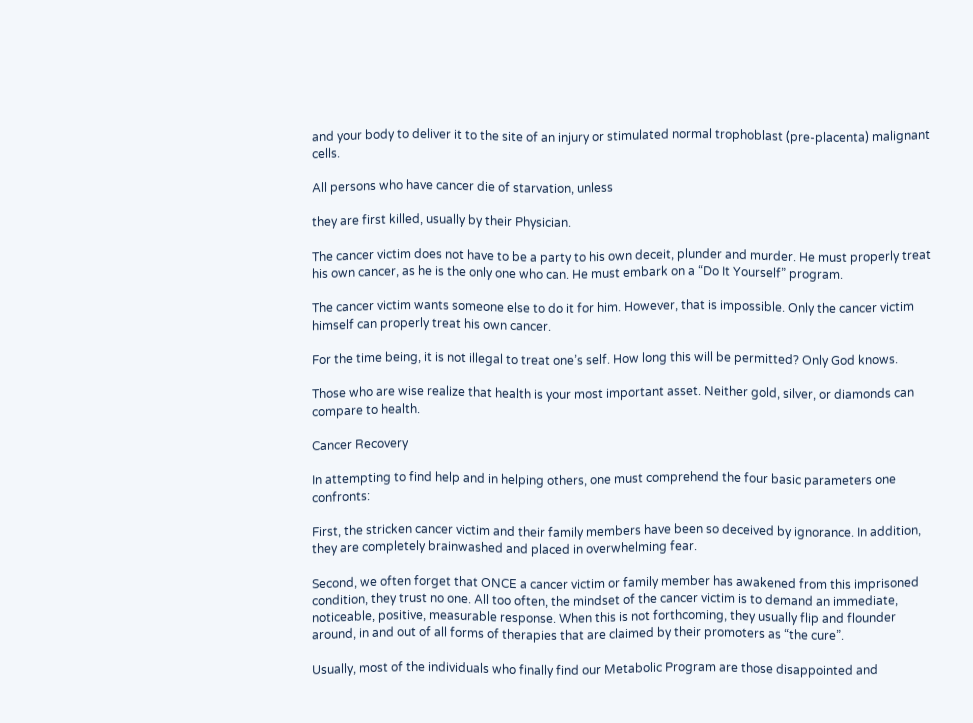and your body to deliver it to the site of an injury or stimulated normal trophoblast (pre-placenta) malignant cells.

All persons who have cancer die of starvation, unless

they are first killed, usually by their Physician.

The cancer victim does not have to be a party to his own deceit, plunder and murder. He must properly treat his own cancer, as he is the only one who can. He must embark on a “Do It Yourself” program.

The cancer victim wants someone else to do it for him. However, that is impossible. Only the cancer victim himself can properly treat his own cancer.

For the time being, it is not illegal to treat one’s self. How long this will be permitted? Only God knows.

Those who are wise realize that health is your most important asset. Neither gold, silver, or diamonds can compare to health.

Cancer Recovery

In attempting to find help and in helping others, one must comprehend the four basic parameters one confronts:

First, the stricken cancer victim and their family members have been so deceived by ignorance. In addition, they are completely brainwashed and placed in overwhelming fear.

Second, we often forget that ONCE a cancer victim or family member has awakened from this imprisoned condition, they trust no one. All too often, the mindset of the cancer victim is to demand an immediate, noticeable, positive, measurable response. When this is not forthcoming, they usually flip and flounder around, in and out of all forms of therapies that are claimed by their promoters as “the cure”.

Usually, most of the individuals who finally find our Metabolic Program are those disappointed and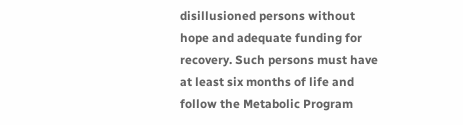disillusioned persons without hope and adequate funding for recovery. Such persons must have at least six months of life and follow the Metabolic Program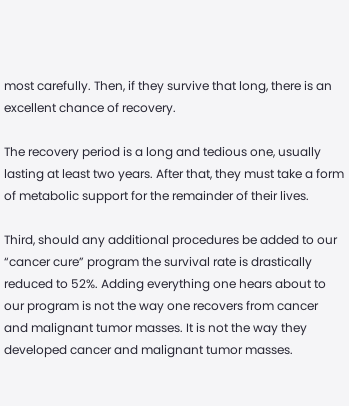most carefully. Then, if they survive that long, there is an excellent chance of recovery.

The recovery period is a long and tedious one, usually lasting at least two years. After that, they must take a form of metabolic support for the remainder of their lives.

Third, should any additional procedures be added to our “cancer cure” program the survival rate is drastically reduced to 52%. Adding everything one hears about to our program is not the way one recovers from cancer and malignant tumor masses. It is not the way they developed cancer and malignant tumor masses.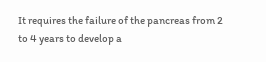It requires the failure of the pancreas from 2 to 4 years to develop a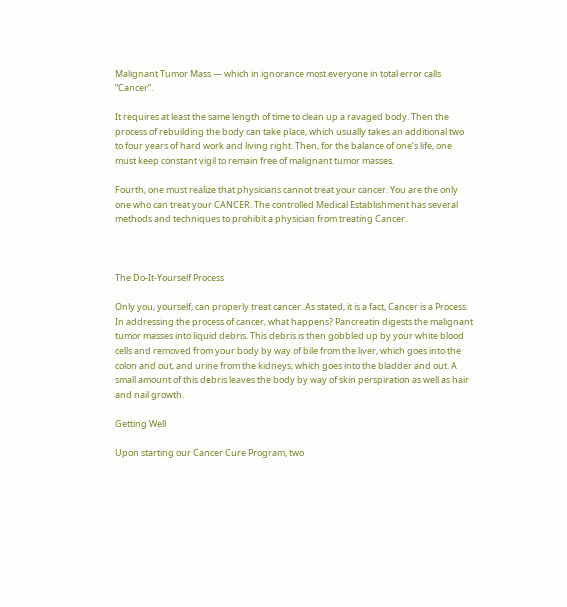Malignant Tumor Mass — which in ignorance most everyone in total error calls “Cancer”.

It requires at least the same length of time to clean up a ravaged body. Then the process of rebuilding the body can take place, which usually takes an additional two to four years of hard work and living right. Then, for the balance of one’s life, one must keep constant vigil to remain free of malignant tumor masses.

Fourth, one must realize that physicians cannot treat your cancer. You are the only one who can treat your CANCER. The controlled Medical Establishment has several methods and techniques to prohibit a physician from treating Cancer.



The Do-It-Yourself Process

Only you, yourself, can properly treat cancer. As stated, it is a fact, Cancer is a Process. In addressing the process of cancer, what happens? Pancreatin digests the malignant tumor masses into liquid debris. This debris is then gobbled up by your white blood cells and removed from your body by way of bile from the liver, which goes into the colon and out, and urine from the kidneys, which goes into the bladder and out. A small amount of this debris leaves the body by way of skin perspiration as well as hair and nail growth.

Getting Well

Upon starting our Cancer Cure Program, two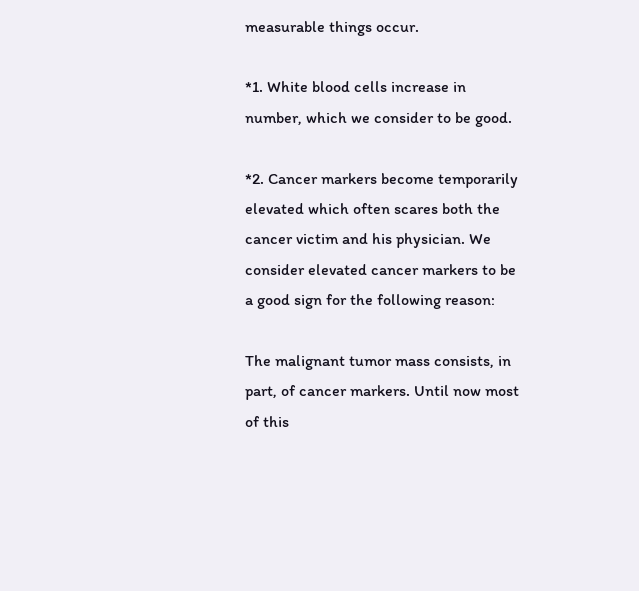measurable things occur.

*1. White blood cells increase in number, which we consider to be good.

*2. Cancer markers become temporarily elevated which often scares both the cancer victim and his physician. We consider elevated cancer markers to be a good sign for the following reason:

The malignant tumor mass consists, in part, of cancer markers. Until now most of this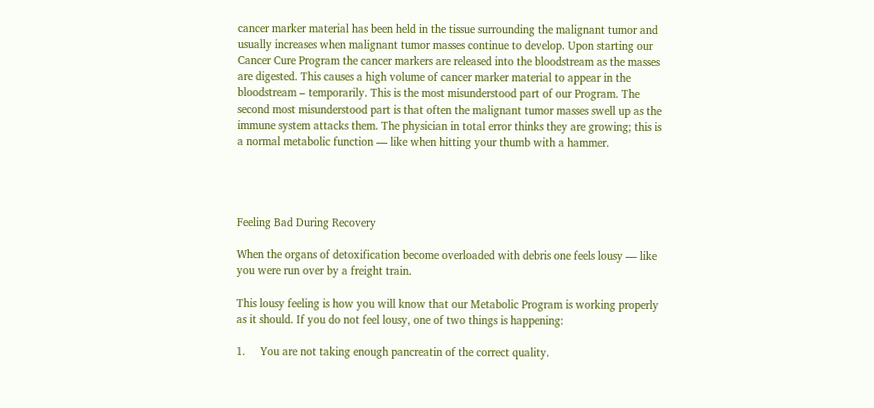cancer marker material has been held in the tissue surrounding the malignant tumor and usually increases when malignant tumor masses continue to develop. Upon starting our Cancer Cure Program the cancer markers are released into the bloodstream as the masses are digested. This causes a high volume of cancer marker material to appear in the bloodstream – temporarily. This is the most misunderstood part of our Program. The second most misunderstood part is that often the malignant tumor masses swell up as the immune system attacks them. The physician in total error thinks they are growing; this is a normal metabolic function — like when hitting your thumb with a hammer.




Feeling Bad During Recovery

When the organs of detoxification become overloaded with debris one feels lousy — like you were run over by a freight train.

This lousy feeling is how you will know that our Metabolic Program is working properly as it should. If you do not feel lousy, one of two things is happening:

1.     You are not taking enough pancreatin of the correct quality.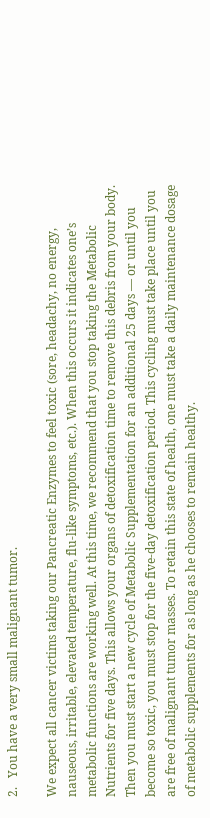2.   You have a very small malignant tumor.

We expect all cancer victims taking our Pancreatic Enzymes to feel toxic (sore, headachy, no energy, nauseous, irritable, elevated temperature, flu-like symptoms, etc.). When this occurs it indicates one’s metabolic functions are working well. At this time, we recommend that you stop taking the Metabolic Nutrients for five days. This allows your organs of detoxification time to remove this debris from your body. Then you must start a new cycle of Metabolic Supplementation for an additional 25 days — or until you become so toxic, you must stop for the five-day detoxification period. This cycling must take place until you are free of malignant tumor masses. To retain this state of health, one must take a daily maintenance dosage of metabolic supplements for as long as he chooses to remain healthy.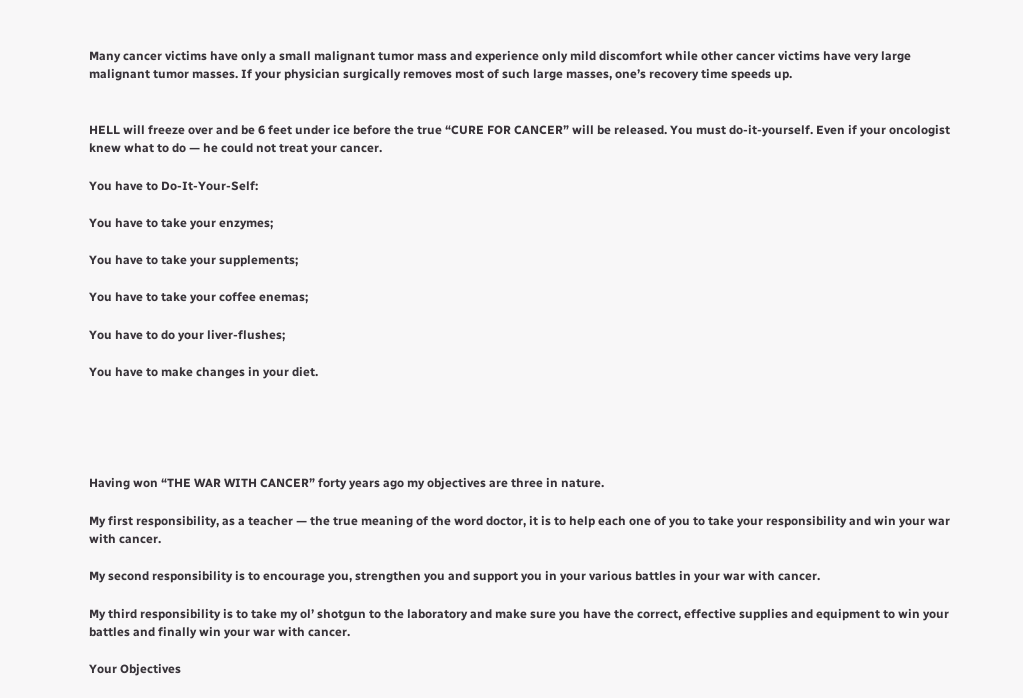Many cancer victims have only a small malignant tumor mass and experience only mild discomfort while other cancer victims have very large malignant tumor masses. If your physician surgically removes most of such large masses, one’s recovery time speeds up.


HELL will freeze over and be 6 feet under ice before the true “CURE FOR CANCER” will be released. You must do-it-yourself. Even if your oncologist knew what to do — he could not treat your cancer.

You have to Do-It-Your-Self:

You have to take your enzymes;

You have to take your supplements;

You have to take your coffee enemas;

You have to do your liver-flushes;

You have to make changes in your diet.





Having won “THE WAR WITH CANCER” forty years ago my objectives are three in nature.

My first responsibility, as a teacher — the true meaning of the word doctor, it is to help each one of you to take your responsibility and win your war with cancer.

My second responsibility is to encourage you, strengthen you and support you in your various battles in your war with cancer.

My third responsibility is to take my ol’ shotgun to the laboratory and make sure you have the correct, effective supplies and equipment to win your battles and finally win your war with cancer.

Your Objectives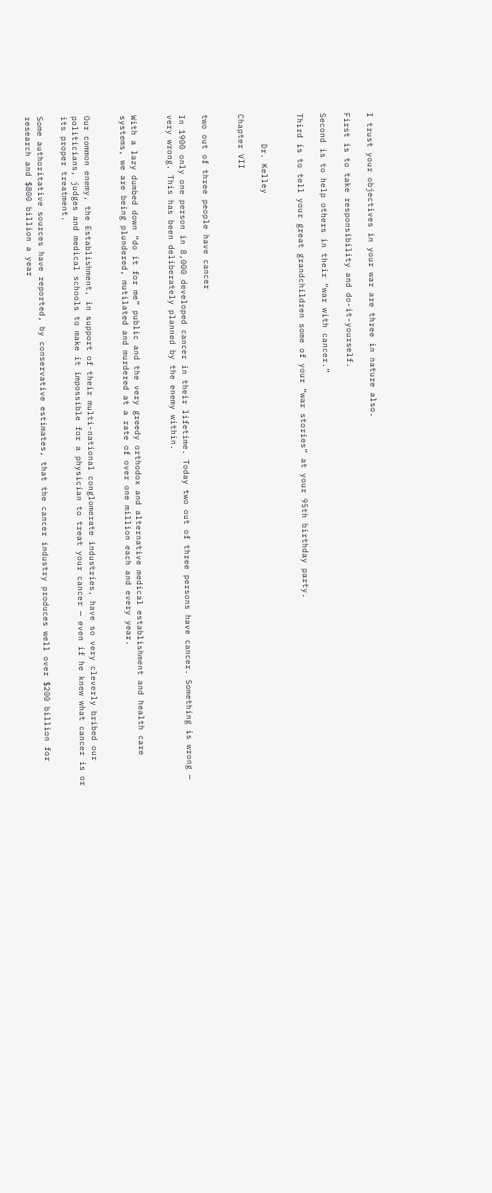I trust your objectives in your war are three in nature also.

First is to take responsibility and do-it-yourself.

Second is to help others in their “war with cancer.”

Third is to tell your great grandchildren some of your “war stories” at your 95th birthday party.


      Dr. Kelley

Chapter VII


two out of three people have cancer

In 1900 only one person in 8,000 developed cancer in their lifetime. Today two out of three persons have cancer. Something is wrong — very wrong. This has been deliberately planned by the enemy within.


With a lazy dumbed down “do it for me” public and the very greedy orthodox and alternative medical establishment and health care systems, we are being plundered, mutilated and murdered at a rate of over one million each and every year.


Our common enemy, the Establishment, in support of their multi-national conglomerate industries, have so very cleverly bribed our politicians, judges and medical schools to make it impossible for a physician to treat your cancer — even if he knew what cancer is or its proper treatment.

Some authoritative sources have reported, by conservative estimates, that the cancer industry produces well over $200 billion for research and $800 billion a year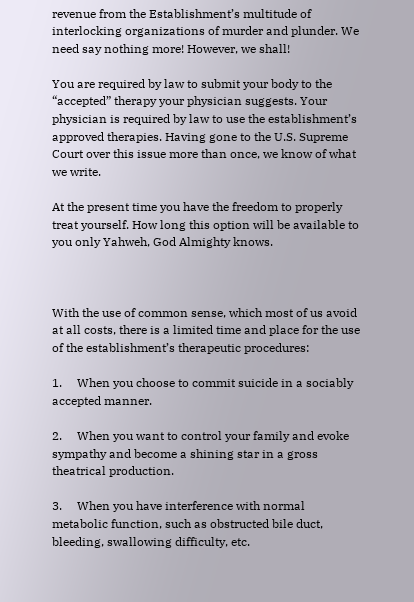revenue from the Establishment’s multitude of interlocking organizations of murder and plunder. We need say nothing more! However, we shall!

You are required by law to submit your body to the “accepted” therapy your physician suggests. Your physician is required by law to use the establishment’s approved therapies. Having gone to the U.S. Supreme Court over this issue more than once, we know of what we write.

At the present time you have the freedom to properly treat yourself. How long this option will be available to you only Yahweh, God Almighty knows.



With the use of common sense, which most of us avoid at all costs, there is a limited time and place for the use of the establishment’s therapeutic procedures:

1.     When you choose to commit suicide in a sociably accepted manner.

2.     When you want to control your family and evoke sympathy and become a shining star in a gross theatrical production.

3.     When you have interference with normal metabolic function, such as obstructed bile duct, bleeding, swallowing difficulty, etc.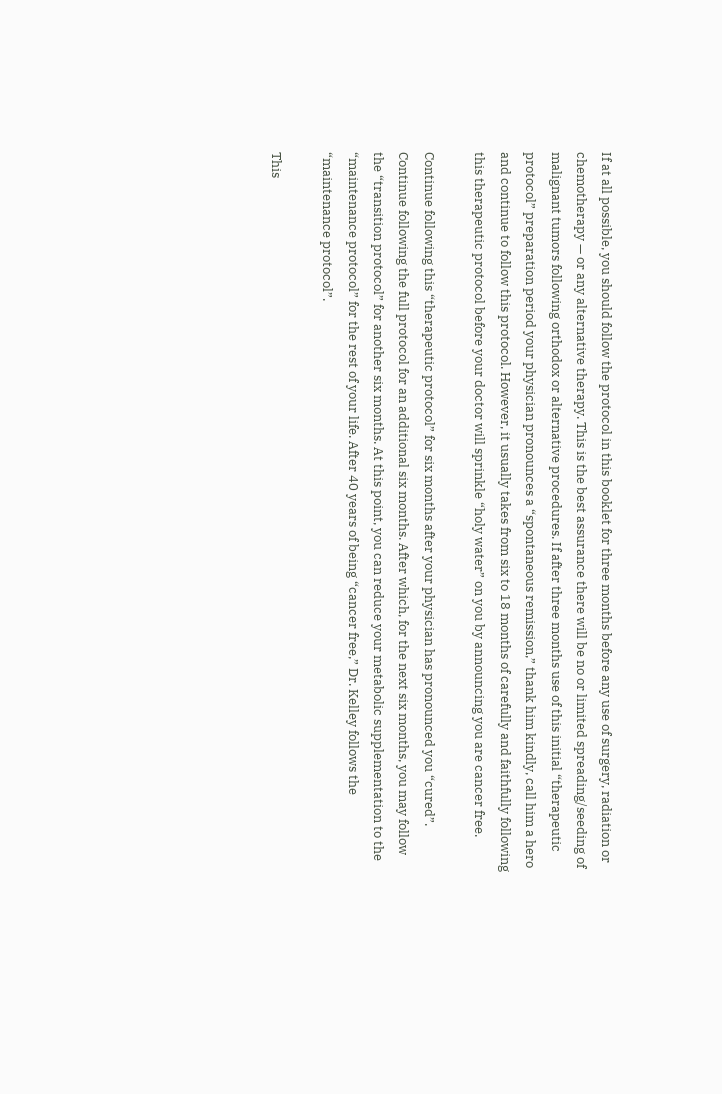If at all possible, you should follow the protocol in this booklet for three months before any use of surgery, radiation or chemotherapy — or any alternative therapy. This is the best assurance there will be no or limited spreading/seeding of malignant tumors following orthodox or alternative procedures. If after three months use of this initial “therapeutic protocol” preparation period your physician pronounces a “spontaneous remission,” thank him kindly, call him a hero and continue to follow this protocol. However, it usually takes from six to 18 months of carefully and faithfully following this therapeutic protocol before your doctor will sprinkle “holy water” on you by announcing you are cancer free.

Continue following this “therapeutic protocol” for six months after your physician has pronounced you “cured”. Continue following the full protocol for an additional six months. After which, for the next six months, you may follow the “transition protocol” for another six months. At this point, you can reduce your metabolic supplementation to the “maintenance protocol” for the rest of your life. After 40 years of being “cancer free,” Dr. Kelley follows the “maintenance protocol”.

This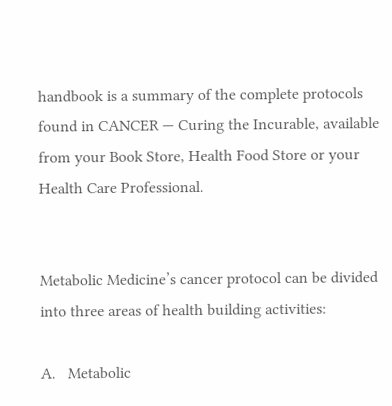handbook is a summary of the complete protocols found in CANCER — Curing the Incurable, available from your Book Store, Health Food Store or your Health Care Professional.


Metabolic Medicine’s cancer protocol can be divided into three areas of health building activities:

A.   Metabolic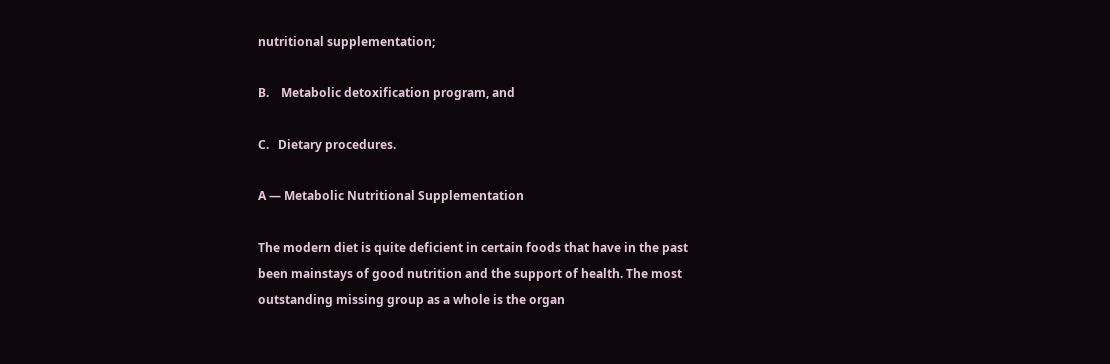nutritional supplementation;

B.    Metabolic detoxification program, and

C.   Dietary procedures.

A — Metabolic Nutritional Supplementation

The modern diet is quite deficient in certain foods that have in the past been mainstays of good nutrition and the support of health. The most outstanding missing group as a whole is the organ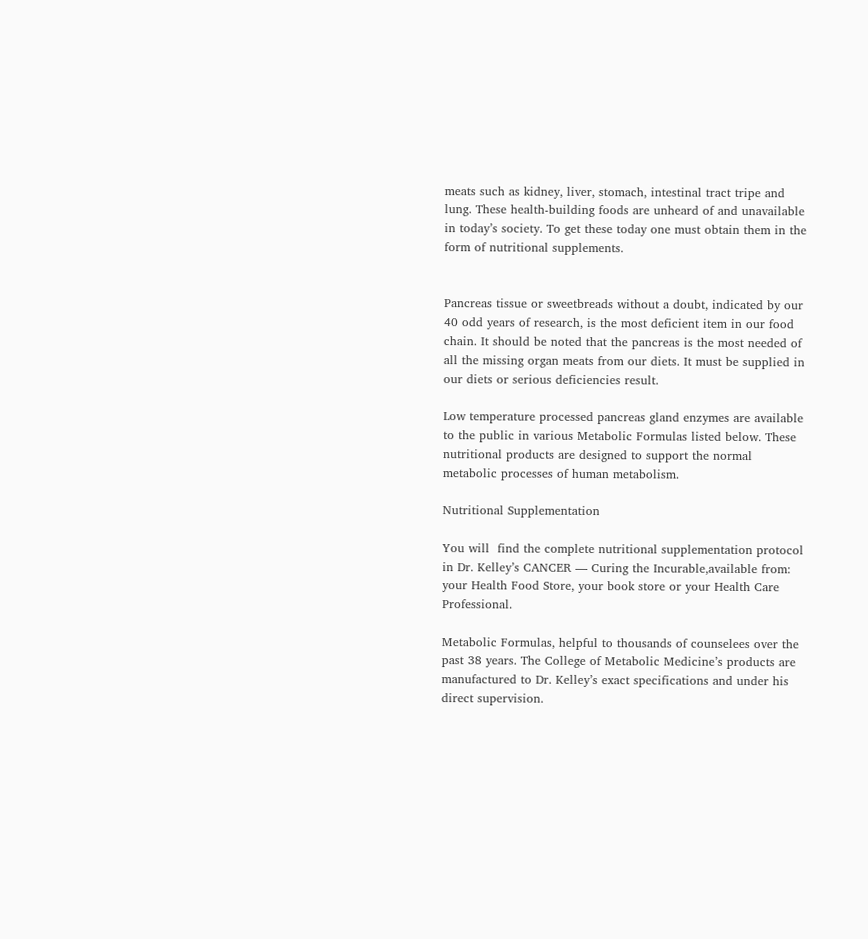meats such as kidney, liver, stomach, intestinal tract tripe and lung. These health-building foods are unheard of and unavailable in today’s society. To get these today one must obtain them in the form of nutritional supplements.


Pancreas tissue or sweetbreads without a doubt, indicated by our 40 odd years of research, is the most deficient item in our food chain. It should be noted that the pancreas is the most needed of all the missing organ meats from our diets. It must be supplied in our diets or serious deficiencies result.

Low temperature processed pancreas gland enzymes are available to the public in various Metabolic Formulas listed below. These nutritional products are designed to support the normal metabolic processes of human metabolism.

Nutritional Supplementation

You will  find the complete nutritional supplementation protocol in Dr. Kelley’s CANCER — Curing the Incurable,available from: your Health Food Store, your book store or your Health Care Professional.

Metabolic Formulas, helpful to thousands of counselees over the past 38 years. The College of Metabolic Medicine’s products are manufactured to Dr. Kelley’s exact specifications and under his direct supervision.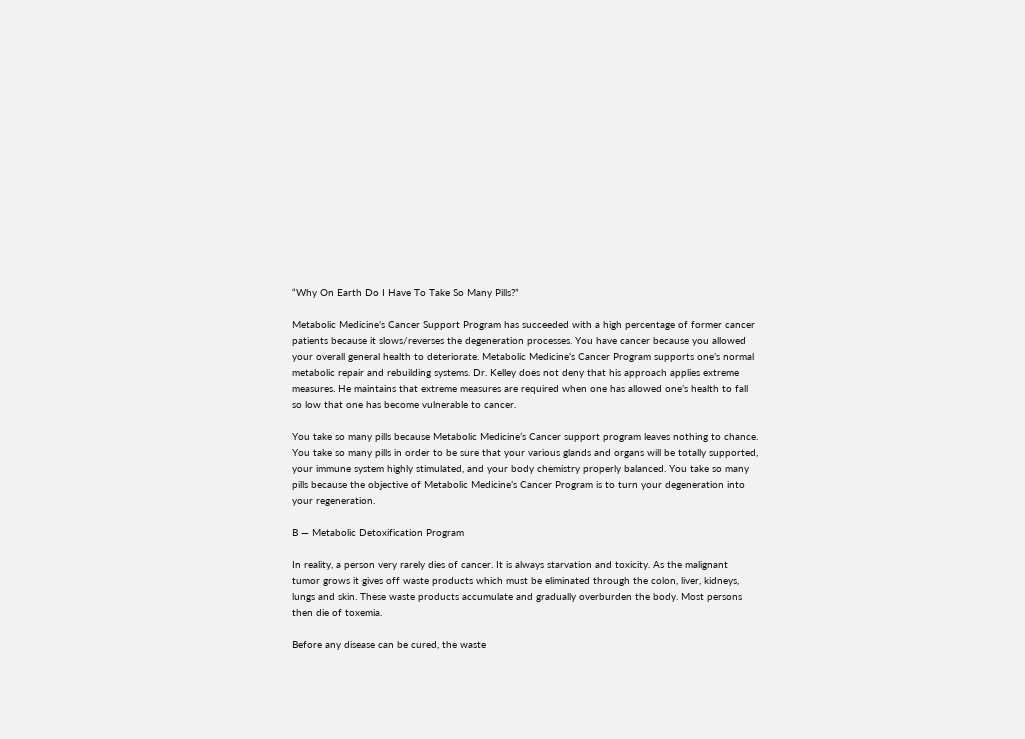“Why On Earth Do I Have To Take So Many Pills?”

Metabolic Medicine’s Cancer Support Program has succeeded with a high percentage of former cancer patients because it slows/reverses the degeneration processes. You have cancer because you allowed your overall general health to deteriorate. Metabolic Medicine’s Cancer Program supports one’s normal metabolic repair and rebuilding systems. Dr. Kelley does not deny that his approach applies extreme measures. He maintains that extreme measures are required when one has allowed one’s health to fall so low that one has become vulnerable to cancer.

You take so many pills because Metabolic Medicine’s Cancer support program leaves nothing to chance. You take so many pills in order to be sure that your various glands and organs will be totally supported, your immune system highly stimulated, and your body chemistry properly balanced. You take so many pills because the objective of Metabolic Medicine’s Cancer Program is to turn your degeneration into your regeneration.

B — Metabolic Detoxification Program

In reality, a person very rarely dies of cancer. It is always starvation and toxicity. As the malignant tumor grows it gives off waste products which must be eliminated through the colon, liver, kidneys, lungs and skin. These waste products accumulate and gradually overburden the body. Most persons then die of toxemia.

Before any disease can be cured, the waste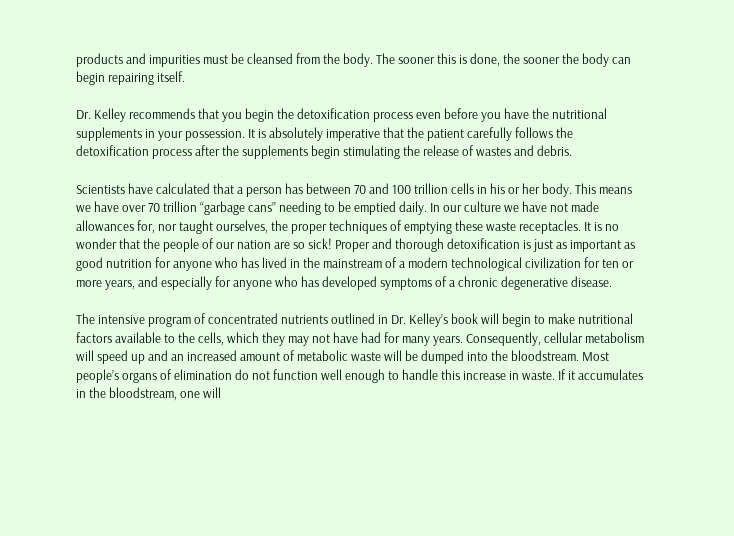products and impurities must be cleansed from the body. The sooner this is done, the sooner the body can begin repairing itself.

Dr. Kelley recommends that you begin the detoxification process even before you have the nutritional supplements in your possession. It is absolutely imperative that the patient carefully follows the detoxification process after the supplements begin stimulating the release of wastes and debris.

Scientists have calculated that a person has between 70 and 100 trillion cells in his or her body. This means we have over 70 trillion “garbage cans” needing to be emptied daily. In our culture we have not made allowances for, nor taught ourselves, the proper techniques of emptying these waste receptacles. It is no wonder that the people of our nation are so sick! Proper and thorough detoxification is just as important as good nutrition for anyone who has lived in the mainstream of a modern technological civilization for ten or more years, and especially for anyone who has developed symptoms of a chronic degenerative disease.

The intensive program of concentrated nutrients outlined in Dr. Kelley’s book will begin to make nutritional factors available to the cells, which they may not have had for many years. Consequently, cellular metabolism will speed up and an increased amount of metabolic waste will be dumped into the bloodstream. Most people’s organs of elimination do not function well enough to handle this increase in waste. If it accumulates in the bloodstream, one will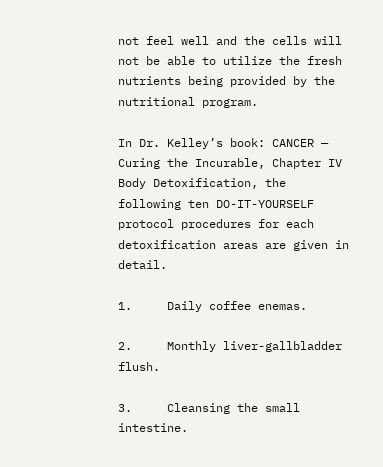not feel well and the cells will not be able to utilize the fresh nutrients being provided by the nutritional program.

In Dr. Kelley’s book: CANCER — Curing the Incurable, Chapter IV Body Detoxification, the following ten DO-IT-YOURSELF protocol procedures for each detoxification areas are given in detail.

1.     Daily coffee enemas.

2.     Monthly liver-gallbladder flush.

3.     Cleansing the small intestine.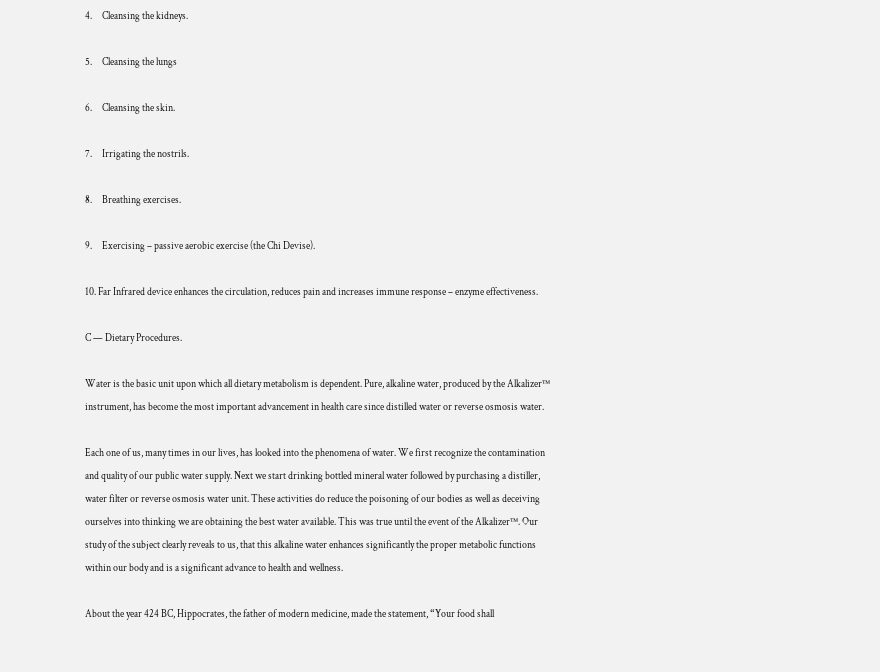4.     Cleansing the kidneys.

5.     Cleansing the lungs

6.     Cleansing the skin.

7.     Irrigating the nostrils.

8.     Breathing exercises.

9.     Exercising – passive aerobic exercise (the Chi Devise).

10. Far Infrared device enhances the circulation, reduces pain and increases immune response – enzyme effectiveness.

C — Dietary Procedures.

Water is the basic unit upon which all dietary metabolism is dependent. Pure, alkaline water, produced by the Alkalizer™ instrument, has become the most important advancement in health care since distilled water or reverse osmosis water.

Each one of us, many times in our lives, has looked into the phenomena of water. We first recognize the contamination and quality of our public water supply. Next we start drinking bottled mineral water followed by purchasing a distiller, water filter or reverse osmosis water unit. These activities do reduce the poisoning of our bodies as well as deceiving ourselves into thinking we are obtaining the best water available. This was true until the event of the Alkalizer™. Our study of the subject clearly reveals to us, that this alkaline water enhances significantly the proper metabolic functions within our body and is a significant advance to health and wellness.

About the year 424 BC, Hippocrates, the father of modern medicine, made the statement, “Your food shall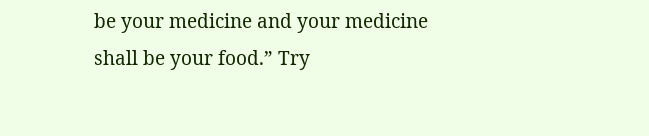be your medicine and your medicine shall be your food.” Try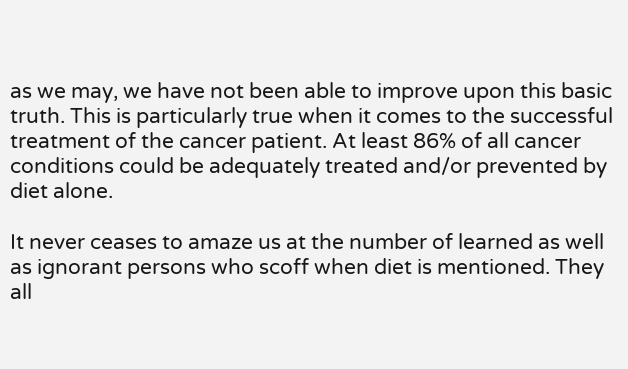as we may, we have not been able to improve upon this basic truth. This is particularly true when it comes to the successful treatment of the cancer patient. At least 86% of all cancer conditions could be adequately treated and/or prevented by diet alone.

It never ceases to amaze us at the number of learned as well as ignorant persons who scoff when diet is mentioned. They all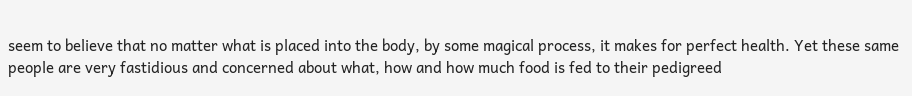seem to believe that no matter what is placed into the body, by some magical process, it makes for perfect health. Yet these same people are very fastidious and concerned about what, how and how much food is fed to their pedigreed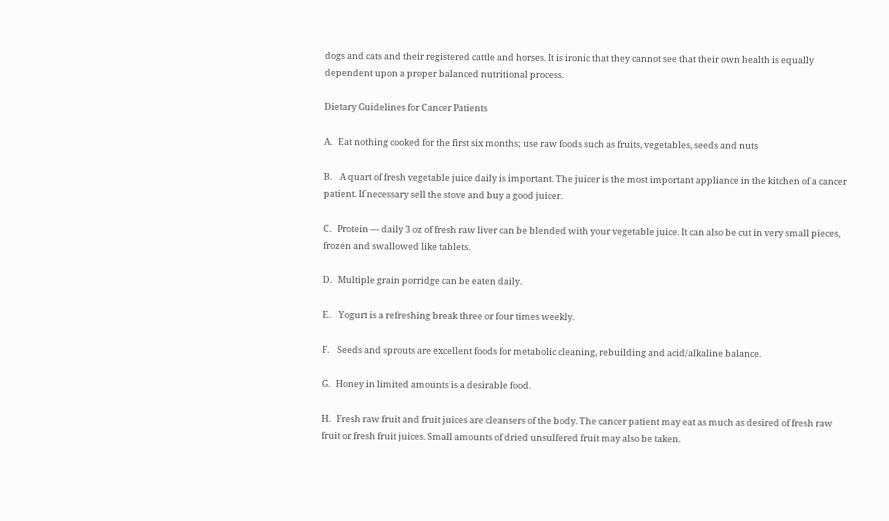dogs and cats and their registered cattle and horses. It is ironic that they cannot see that their own health is equally dependent upon a proper balanced nutritional process.

Dietary Guidelines for Cancer Patients

A.   Eat nothing cooked for the first six months; use raw foods such as fruits, vegetables, seeds and nuts

B.    A quart of fresh vegetable juice daily is important. The juicer is the most important appliance in the kitchen of a cancer patient. If necessary sell the stove and buy a good juicer.

C.   Protein — daily 3 oz of fresh raw liver can be blended with your vegetable juice. It can also be cut in very small pieces, frozen and swallowed like tablets.

D.   Multiple grain porridge can be eaten daily.

E.    Yogurt is a refreshing break three or four times weekly.

F.    Seeds and sprouts are excellent foods for metabolic cleaning, rebuilding and acid/alkaline balance.

G.   Honey in limited amounts is a desirable food.

H.   Fresh raw fruit and fruit juices are cleansers of the body. The cancer patient may eat as much as desired of fresh raw fruit or fresh fruit juices. Small amounts of dried unsulfered fruit may also be taken.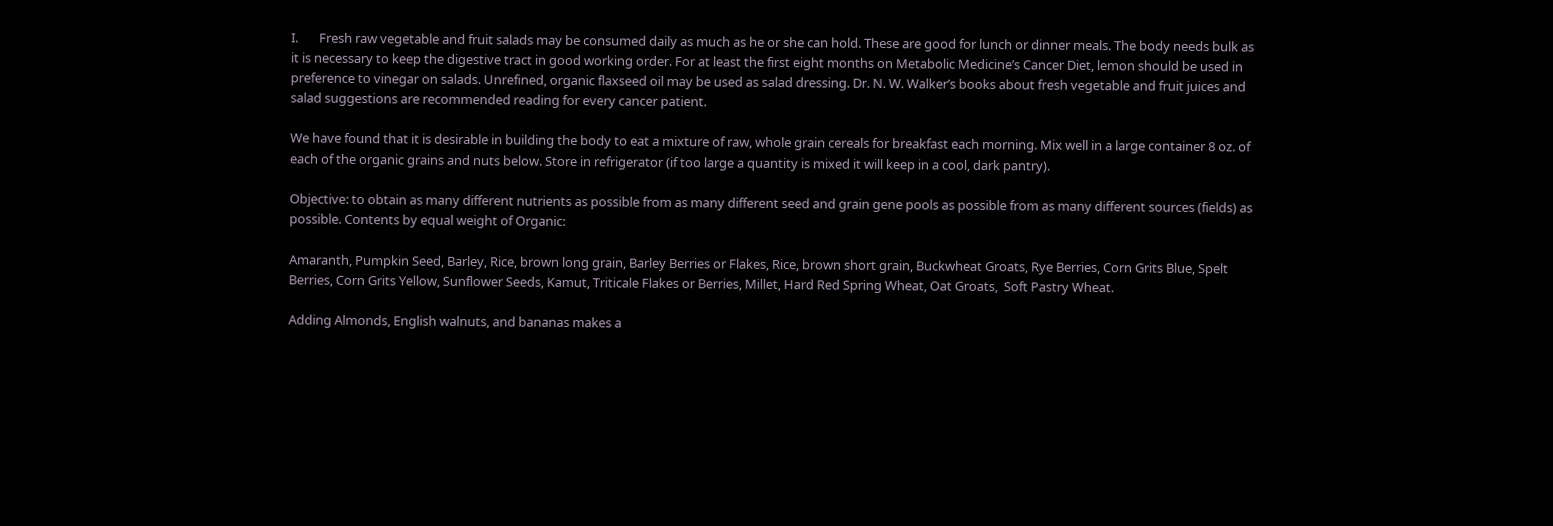I.       Fresh raw vegetable and fruit salads may be consumed daily as much as he or she can hold. These are good for lunch or dinner meals. The body needs bulk as it is necessary to keep the digestive tract in good working order. For at least the first eight months on Metabolic Medicine’s Cancer Diet, lemon should be used in preference to vinegar on salads. Unrefined, organic flaxseed oil may be used as salad dressing. Dr. N. W. Walker’s books about fresh vegetable and fruit juices and salad suggestions are recommended reading for every cancer patient.

We have found that it is desirable in building the body to eat a mixture of raw, whole grain cereals for breakfast each morning. Mix well in a large container 8 oz. of each of the organic grains and nuts below. Store in refrigerator (if too large a quantity is mixed it will keep in a cool, dark pantry).

Objective: to obtain as many different nutrients as possible from as many different seed and grain gene pools as possible from as many different sources (fields) as possible. Contents by equal weight of Organic:

Amaranth, Pumpkin Seed, Barley, Rice, brown long grain, Barley Berries or Flakes, Rice, brown short grain, Buckwheat Groats, Rye Berries, Corn Grits Blue, Spelt Berries, Corn Grits Yellow, Sunflower Seeds, Kamut, Triticale Flakes or Berries, Millet, Hard Red Spring Wheat, Oat Groats,  Soft Pastry Wheat.

Adding Almonds, English walnuts, and bananas makes a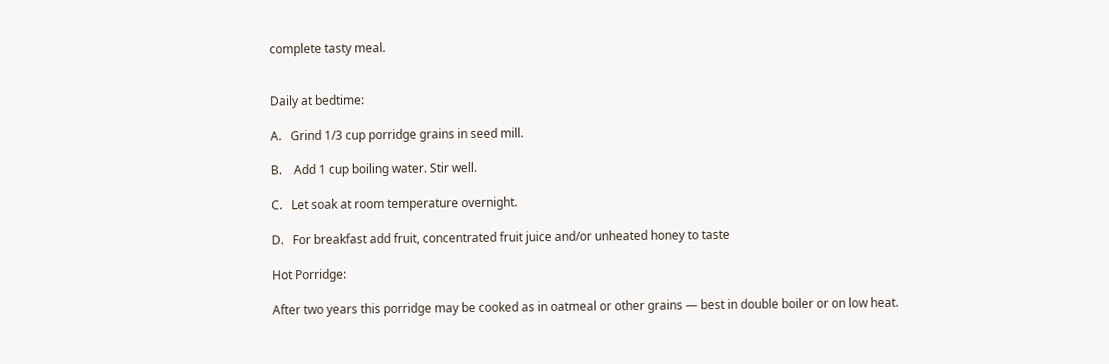complete tasty meal.


Daily at bedtime:

A.   Grind 1/3 cup porridge grains in seed mill.

B.    Add 1 cup boiling water. Stir well.

C.   Let soak at room temperature overnight.

D.   For breakfast add fruit, concentrated fruit juice and/or unheated honey to taste

Hot Porridge:

After two years this porridge may be cooked as in oatmeal or other grains — best in double boiler or on low heat.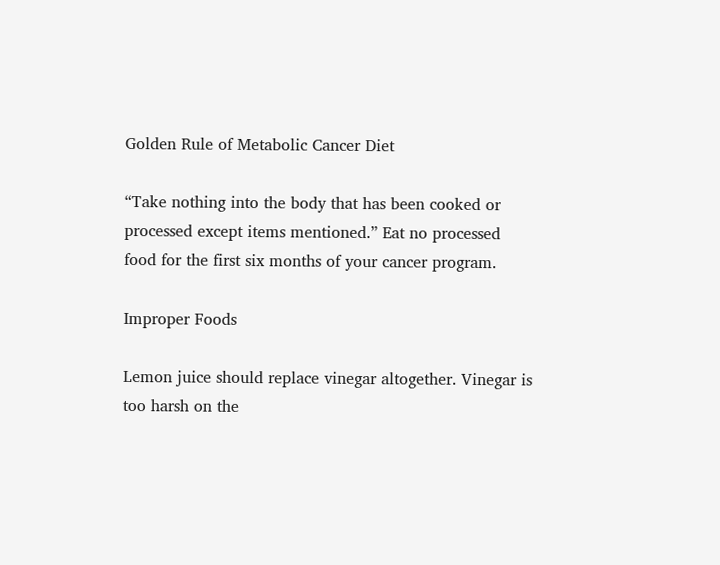Golden Rule of Metabolic Cancer Diet

“Take nothing into the body that has been cooked or processed except items mentioned.” Eat no processed food for the first six months of your cancer program.

Improper Foods

Lemon juice should replace vinegar altogether. Vinegar is too harsh on the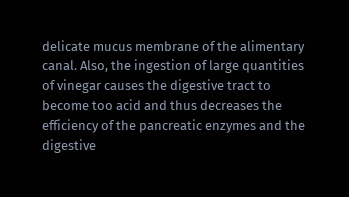delicate mucus membrane of the alimentary canal. Also, the ingestion of large quantities of vinegar causes the digestive tract to become too acid and thus decreases the efficiency of the pancreatic enzymes and the digestive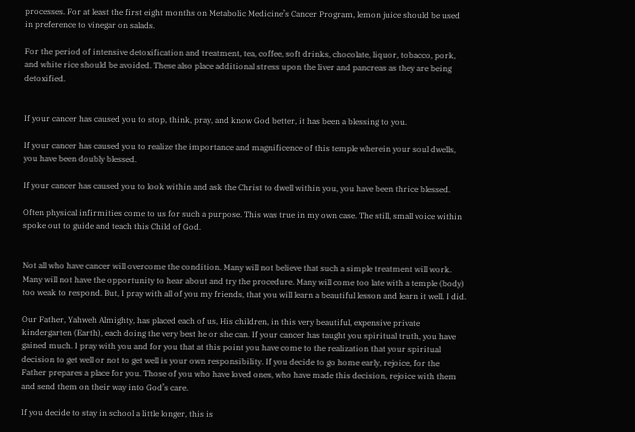processes. For at least the first eight months on Metabolic Medicine’s Cancer Program, lemon juice should be used in preference to vinegar on salads.

For the period of intensive detoxification and treatment, tea, coffee, soft drinks, chocolate, liquor, tobacco, pork, and white rice should be avoided. These also place additional stress upon the liver and pancreas as they are being detoxified.


If your cancer has caused you to stop, think, pray, and know God better, it has been a blessing to you.

If your cancer has caused you to realize the importance and magnificence of this temple wherein your soul dwells, you have been doubly blessed.

If your cancer has caused you to look within and ask the Christ to dwell within you, you have been thrice blessed.

Often physical infirmities come to us for such a purpose. This was true in my own case. The still, small voice within spoke out to guide and teach this Child of God.


Not all who have cancer will overcome the condition. Many will not believe that such a simple treatment will work. Many will not have the opportunity to hear about and try the procedure. Many will come too late with a temple (body) too weak to respond. But, I pray with all of you my friends, that you will learn a beautiful lesson and learn it well. I did.

Our Father, Yahweh Almighty, has placed each of us, His children, in this very beautiful, expensive private kindergarten (Earth), each doing the very best he or she can. If your cancer has taught you spiritual truth, you have gained much. I pray with you and for you that at this point you have come to the realization that your spiritual decision to get well or not to get well is your own responsibility. If you decide to go home early, rejoice, for the Father prepares a place for you. Those of you who have loved ones, who have made this decision, rejoice with them and send them on their way into God’s care.

If you decide to stay in school a little longer, this is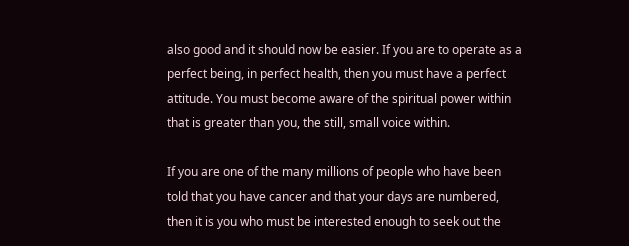also good and it should now be easier. If you are to operate as a perfect being, in perfect health, then you must have a perfect attitude. You must become aware of the spiritual power within that is greater than you, the still, small voice within.

If you are one of the many millions of people who have been told that you have cancer and that your days are numbered, then it is you who must be interested enough to seek out the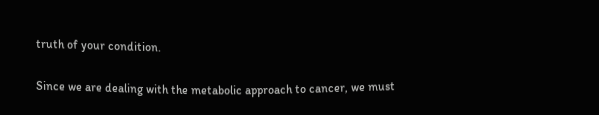truth of your condition.

Since we are dealing with the metabolic approach to cancer, we must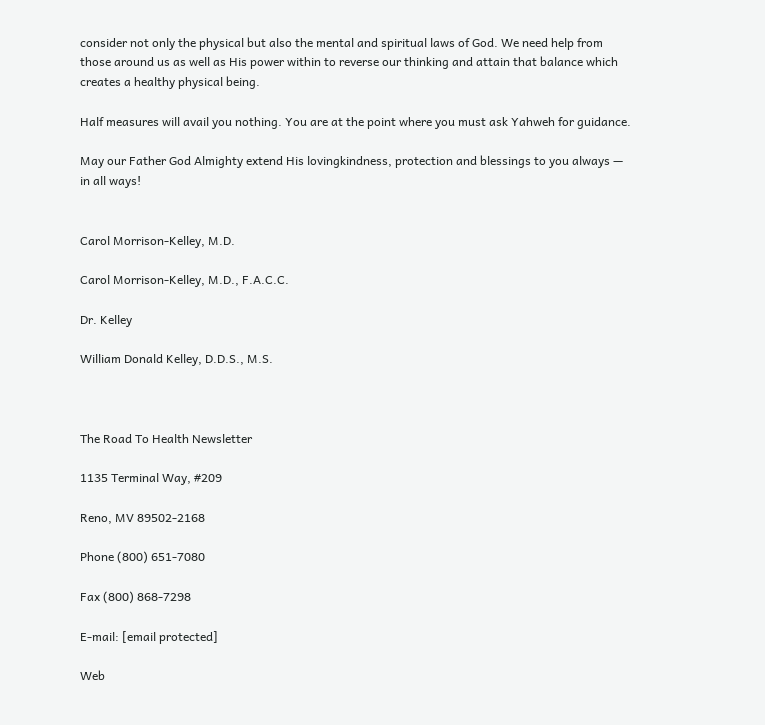consider not only the physical but also the mental and spiritual laws of God. We need help from those around us as well as His power within to reverse our thinking and attain that balance which creates a healthy physical being.

Half measures will avail you nothing. You are at the point where you must ask Yahweh for guidance.

May our Father God Almighty extend His lovingkindness, protection and blessings to you always — in all ways!


Carol Morrison-Kelley, M.D.

Carol Morrison-Kelley, M.D., F.A.C.C.

Dr. Kelley

William Donald Kelley, D.D.S., M.S.



The Road To Health Newsletter

1135 Terminal Way, #209

Reno, MV 89502-2168

Phone (800) 651-7080

Fax (800) 868-7298

E-mail: [email protected]

Web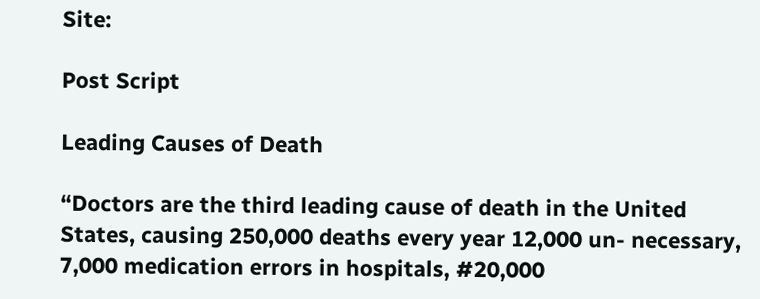Site:

Post Script

Leading Causes of Death

“Doctors are the third leading cause of death in the United States, causing 250,000 deaths every year 12,000 un- necessary, 7,000 medication errors in hospitals, #20,000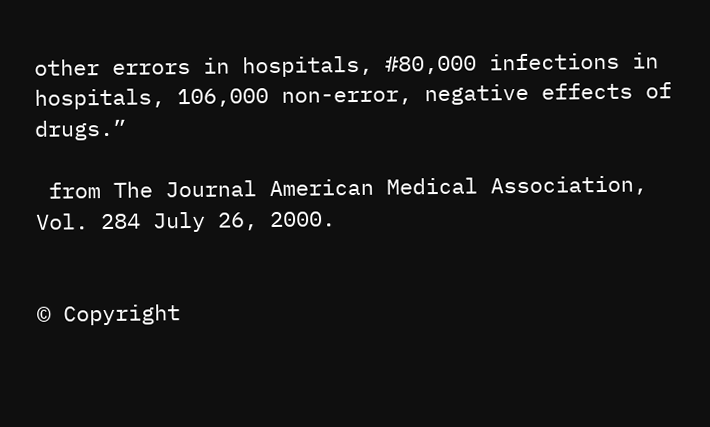other errors in hospitals, #80,000 infections in hospitals, 106,000 non-error, negative effects of drugs.”

 from The Journal American Medical Association,                     Vol. 284 July 26, 2000.


© Copyright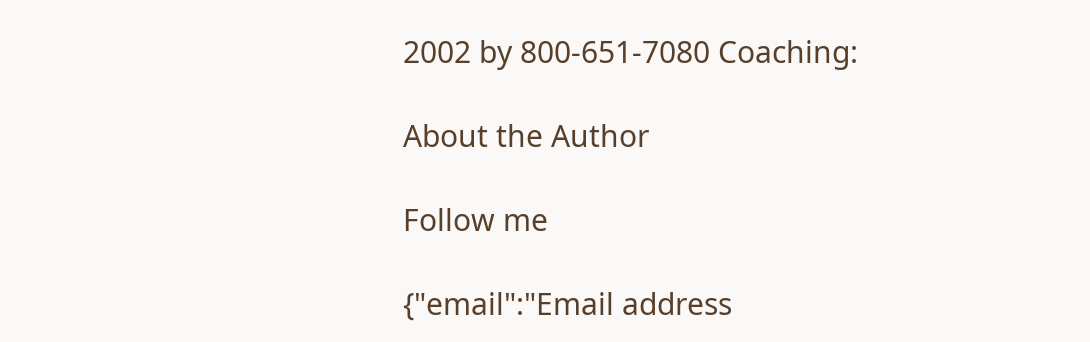2002 by 800-651-7080 Coaching:

About the Author

Follow me

{"email":"Email address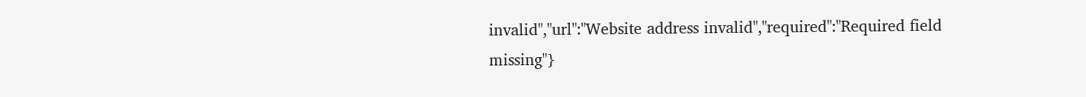invalid","url":"Website address invalid","required":"Required field missing"}